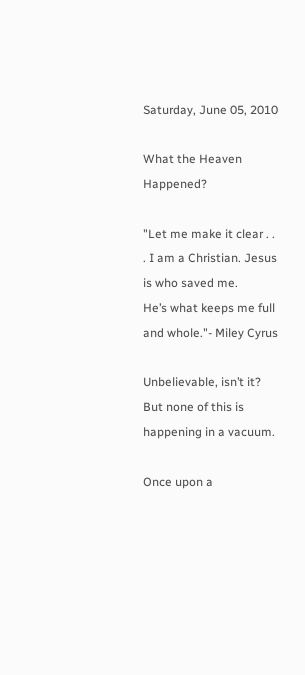Saturday, June 05, 2010

What the Heaven Happened?

"Let me make it clear . . . I am a Christian. Jesus is who saved me.
He’s what keeps me full and whole."- Miley Cyrus

Unbelievable, isn’t it? But none of this is happening in a vacuum.

Once upon a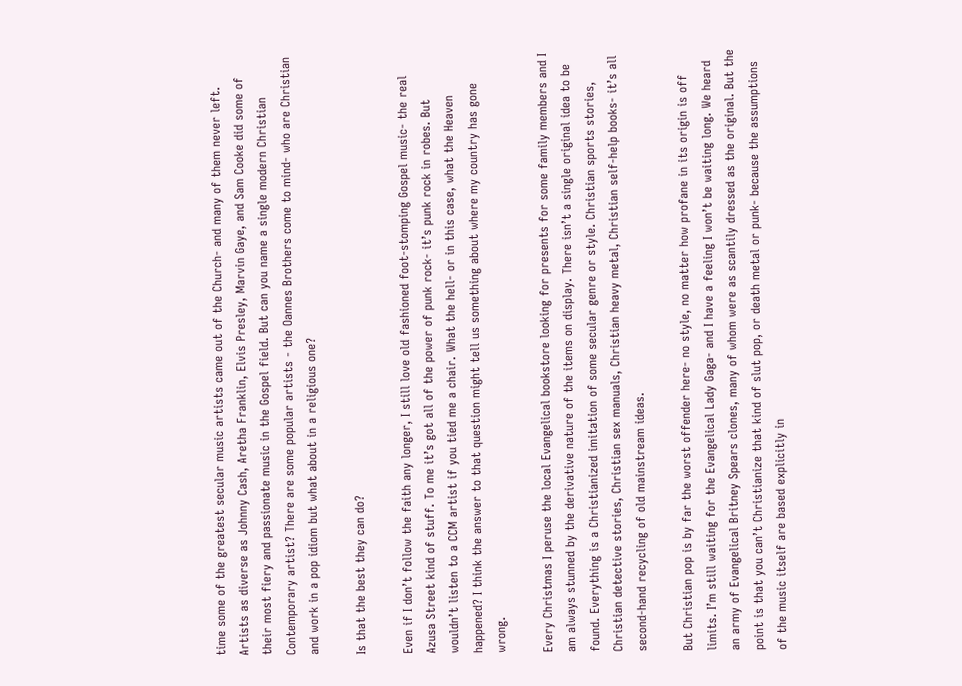time some of the greatest secular music artists came out of the Church- and many of them never left. Artists as diverse as Johnny Cash, Aretha Franklin, Elvis Presley, Marvin Gaye, and Sam Cooke did some of their most fiery and passionate music in the Gospel field. But can you name a single modern Christian Contemporary artist? There are some popular artists - the Oannes Brothers come to mind- who are Christian and work in a pop idiom but what about in a religious one?

Is that the best they can do?

Even if I don’t follow the faith any longer, I still love old fashioned foot-stomping Gospel music- the real Azusa Street kind of stuff. To me it’s got all of the power of punk rock- it’s punk rock in robes. But wouldn’t listen to a CCM artist if you tied me a chair. What the hell- or in this case, what the Heaven happened? I think the answer to that question might tell us something about where my country has gone wrong.

Every Christmas I peruse the local Evangelical bookstore looking for presents for some family members and I am always stunned by the derivative nature of the items on display. There isn’t a single original idea to be found. Everything is a Christianized imitation of some secular genre or style. Christian sports stories, Christian detective stories, Christian sex manuals, Christian heavy metal, Christian self-help books- it’s all second-hand recycling of old mainstream ideas.

But Christian pop is by far the worst offender here- no style, no matter how profane in its origin is off limits. I’m still waiting for the Evangelical Lady Gaga- and I have a feeling I won’t be waiting long. We heard an army of Evangelical Britney Spears clones, many of whom were as scantily dressed as the original. But the point is that you can’t Christianize that kind of slut pop, or death metal or punk- because the assumptions of the music itself are based explicitly in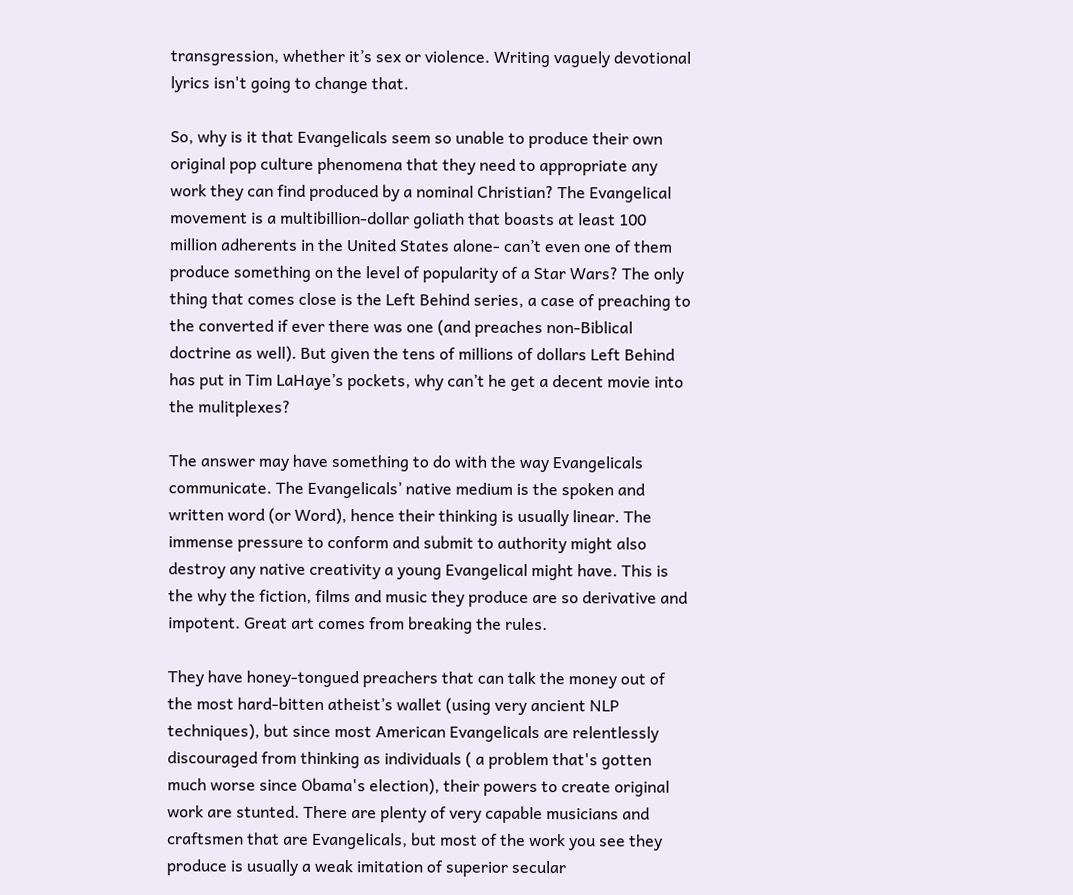transgression, whether it’s sex or violence. Writing vaguely devotional lyrics isn't going to change that.

So, why is it that Evangelicals seem so unable to produce their own original pop culture phenomena that they need to appropriate any work they can find produced by a nominal Christian? The Evangelical movement is a multibillion-dollar goliath that boasts at least 100 million adherents in the United States alone- can’t even one of them produce something on the level of popularity of a Star Wars? The only thing that comes close is the Left Behind series, a case of preaching to the converted if ever there was one (and preaches non-Biblical doctrine as well). But given the tens of millions of dollars Left Behind has put in Tim LaHaye’s pockets, why can’t he get a decent movie into the mulitplexes?

The answer may have something to do with the way Evangelicals communicate. The Evangelicals’ native medium is the spoken and written word (or Word), hence their thinking is usually linear. The immense pressure to conform and submit to authority might also destroy any native creativity a young Evangelical might have. This is the why the fiction, films and music they produce are so derivative and impotent. Great art comes from breaking the rules.

They have honey-tongued preachers that can talk the money out of the most hard-bitten atheist’s wallet (using very ancient NLP techniques), but since most American Evangelicals are relentlessly discouraged from thinking as individuals ( a problem that's gotten much worse since Obama's election), their powers to create original work are stunted. There are plenty of very capable musicians and craftsmen that are Evangelicals, but most of the work you see they produce is usually a weak imitation of superior secular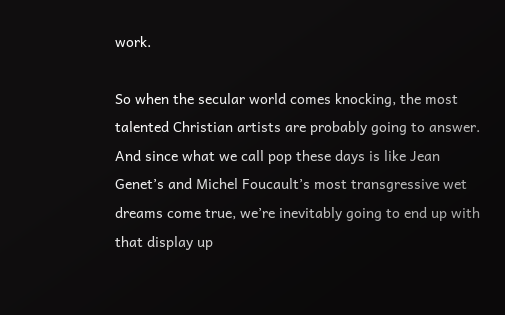work.

So when the secular world comes knocking, the most talented Christian artists are probably going to answer. And since what we call pop these days is like Jean Genet’s and Michel Foucault’s most transgressive wet dreams come true, we’re inevitably going to end up with that display up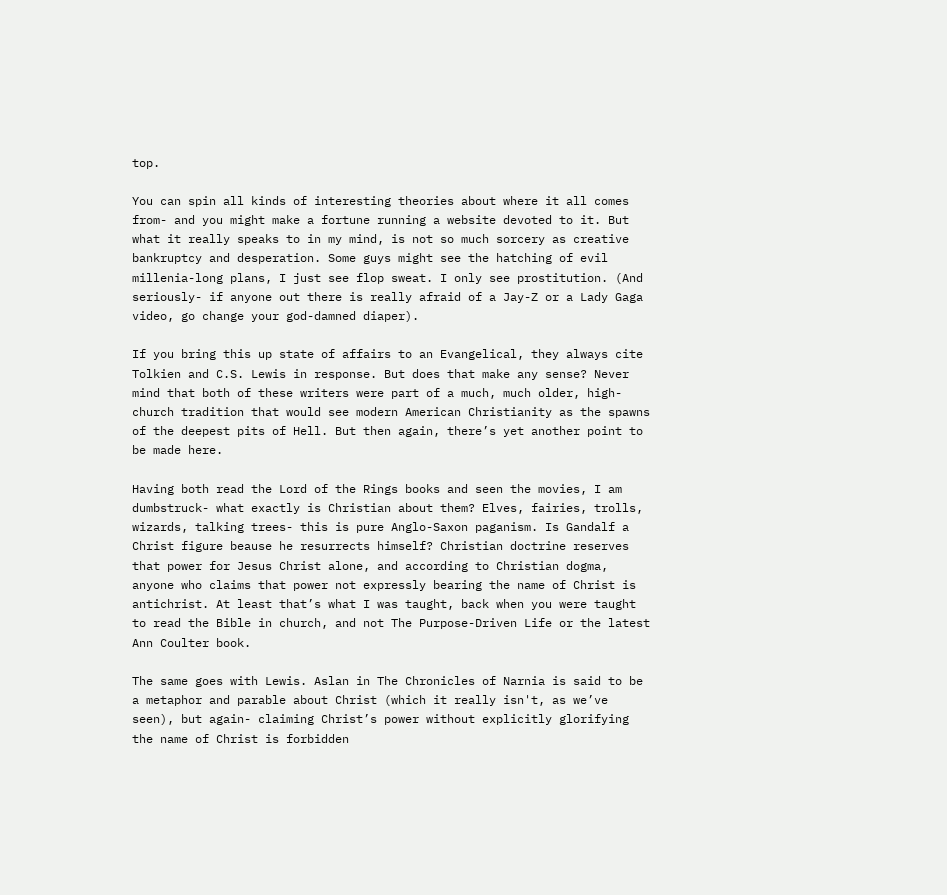top.

You can spin all kinds of interesting theories about where it all comes from- and you might make a fortune running a website devoted to it. But what it really speaks to in my mind, is not so much sorcery as creative bankruptcy and desperation. Some guys might see the hatching of evil millenia-long plans, I just see flop sweat. I only see prostitution. (And seriously- if anyone out there is really afraid of a Jay-Z or a Lady Gaga video, go change your god-damned diaper).

If you bring this up state of affairs to an Evangelical, they always cite Tolkien and C.S. Lewis in response. But does that make any sense? Never mind that both of these writers were part of a much, much older, high-church tradition that would see modern American Christianity as the spawns of the deepest pits of Hell. But then again, there’s yet another point to be made here.

Having both read the Lord of the Rings books and seen the movies, I am dumbstruck- what exactly is Christian about them? Elves, fairies, trolls, wizards, talking trees- this is pure Anglo-Saxon paganism. Is Gandalf a Christ figure beause he resurrects himself? Christian doctrine reserves that power for Jesus Christ alone, and according to Christian dogma, anyone who claims that power not expressly bearing the name of Christ is antichrist. At least that’s what I was taught, back when you were taught to read the Bible in church, and not The Purpose-Driven Life or the latest Ann Coulter book.

The same goes with Lewis. Aslan in The Chronicles of Narnia is said to be a metaphor and parable about Christ (which it really isn't, as we’ve seen), but again- claiming Christ’s power without explicitly glorifying the name of Christ is forbidden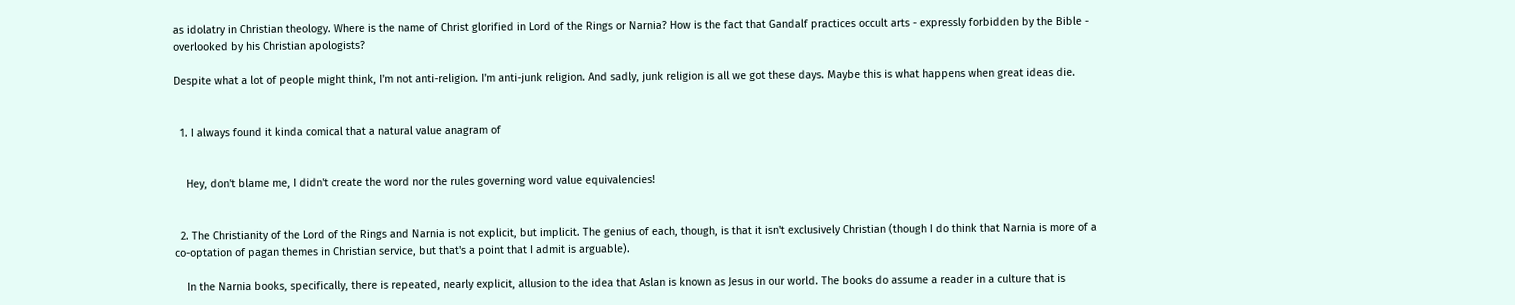as idolatry in Christian theology. Where is the name of Christ glorified in Lord of the Rings or Narnia? How is the fact that Gandalf practices occult arts - expressly forbidden by the Bible - overlooked by his Christian apologists?

Despite what a lot of people might think, I'm not anti-religion. I'm anti-junk religion. And sadly, junk religion is all we got these days. Maybe this is what happens when great ideas die.


  1. I always found it kinda comical that a natural value anagram of


    Hey, don't blame me, I didn't create the word nor the rules governing word value equivalencies!


  2. The Christianity of the Lord of the Rings and Narnia is not explicit, but implicit. The genius of each, though, is that it isn't exclusively Christian (though I do think that Narnia is more of a co-optation of pagan themes in Christian service, but that's a point that I admit is arguable).

    In the Narnia books, specifically, there is repeated, nearly explicit, allusion to the idea that Aslan is known as Jesus in our world. The books do assume a reader in a culture that is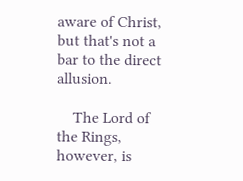aware of Christ, but that's not a bar to the direct allusion.

    The Lord of the Rings, however, is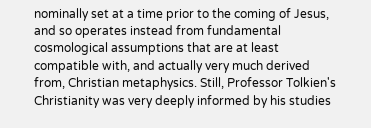nominally set at a time prior to the coming of Jesus, and so operates instead from fundamental cosmological assumptions that are at least compatible with, and actually very much derived from, Christian metaphysics. Still, Professor Tolkien's Christianity was very deeply informed by his studies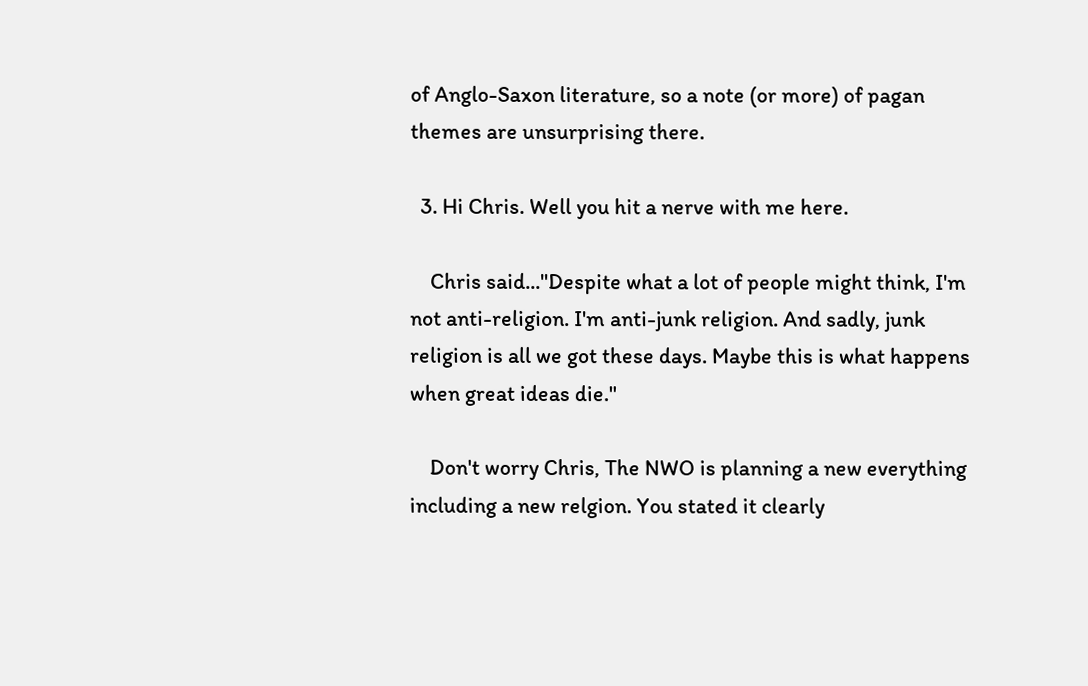of Anglo-Saxon literature, so a note (or more) of pagan themes are unsurprising there.

  3. Hi Chris. Well you hit a nerve with me here.

    Chris said..."Despite what a lot of people might think, I'm not anti-religion. I'm anti-junk religion. And sadly, junk religion is all we got these days. Maybe this is what happens when great ideas die."

    Don't worry Chris, The NWO is planning a new everything including a new relgion. You stated it clearly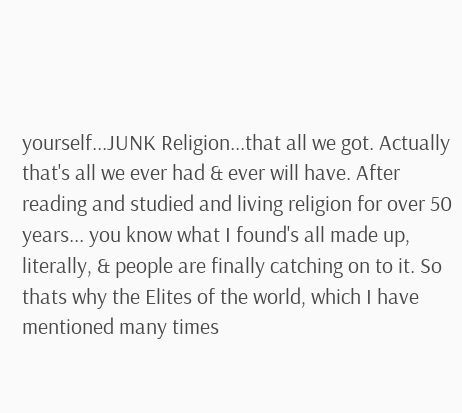yourself...JUNK Religion...that all we got. Actually that's all we ever had & ever will have. After reading and studied and living religion for over 50 years... you know what I found's all made up, literally, & people are finally catching on to it. So thats why the Elites of the world, which I have mentioned many times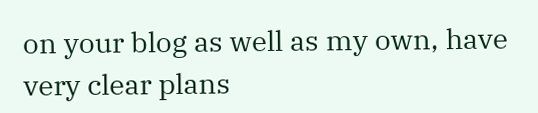on your blog as well as my own, have very clear plans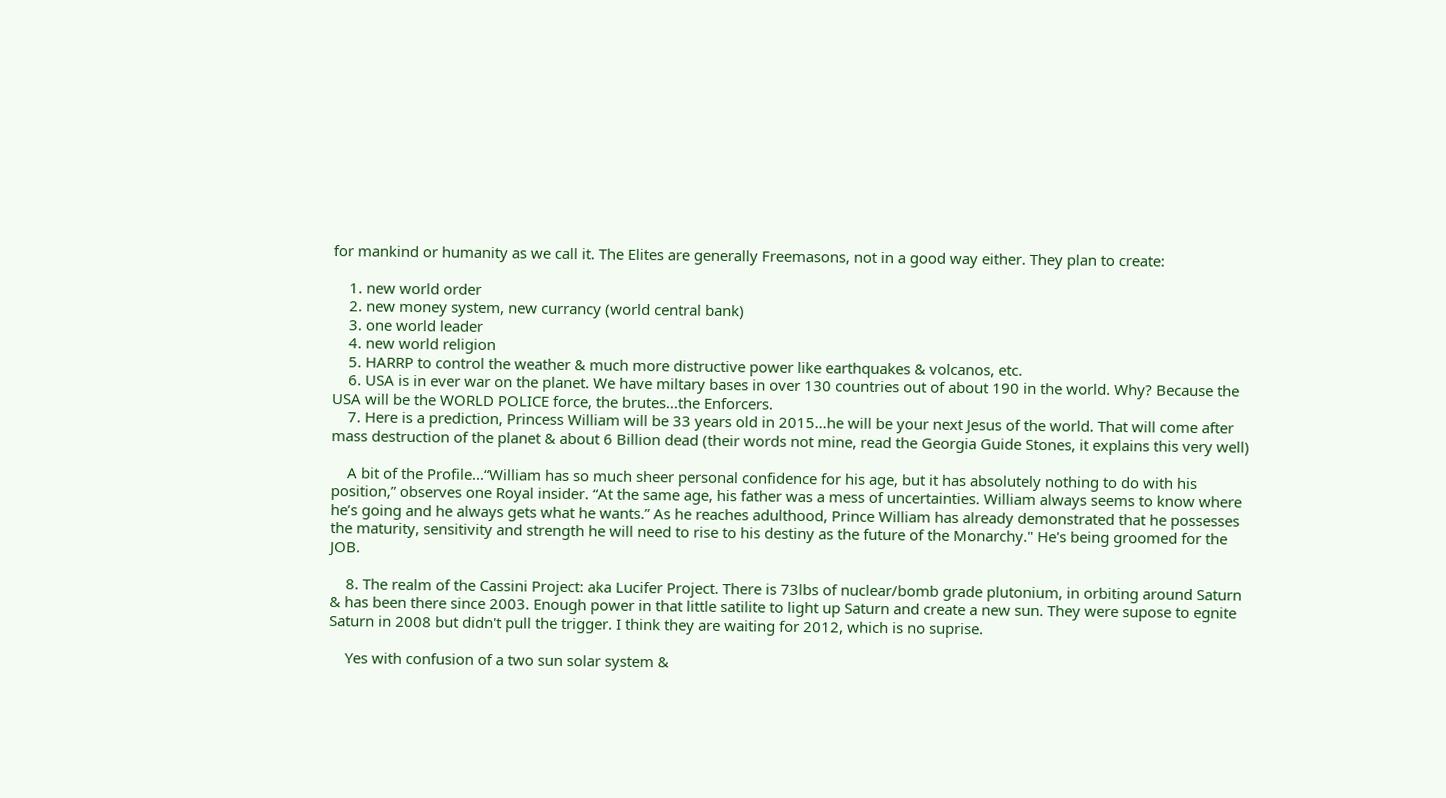for mankind or humanity as we call it. The Elites are generally Freemasons, not in a good way either. They plan to create:

    1. new world order
    2. new money system, new currancy (world central bank)
    3. one world leader
    4. new world religion
    5. HARRP to control the weather & much more distructive power like earthquakes & volcanos, etc.
    6. USA is in ever war on the planet. We have miltary bases in over 130 countries out of about 190 in the world. Why? Because the USA will be the WORLD POLICE force, the brutes...the Enforcers.
    7. Here is a prediction, Princess William will be 33 years old in 2015...he will be your next Jesus of the world. That will come after mass destruction of the planet & about 6 Billion dead (their words not mine, read the Georgia Guide Stones, it explains this very well)

    A bit of the Profile...“William has so much sheer personal confidence for his age, but it has absolutely nothing to do with his position,” observes one Royal insider. “At the same age, his father was a mess of uncertainties. William always seems to know where he’s going and he always gets what he wants.” As he reaches adulthood, Prince William has already demonstrated that he possesses the maturity, sensitivity and strength he will need to rise to his destiny as the future of the Monarchy." He's being groomed for the JOB.

    8. The realm of the Cassini Project: aka Lucifer Project. There is 73lbs of nuclear/bomb grade plutonium, in orbiting around Saturn & has been there since 2003. Enough power in that little satilite to light up Saturn and create a new sun. They were supose to egnite Saturn in 2008 but didn't pull the trigger. I think they are waiting for 2012, which is no suprise.

    Yes with confusion of a two sun solar system &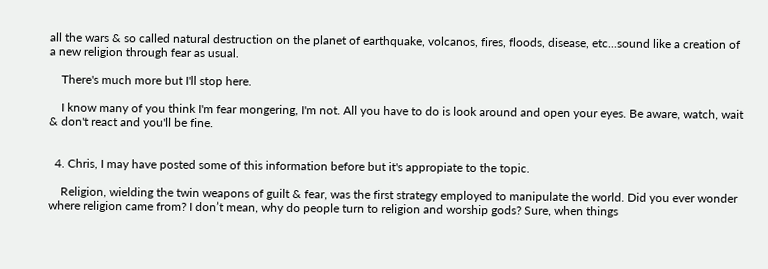all the wars & so called natural destruction on the planet of earthquake, volcanos, fires, floods, disease, etc...sound like a creation of a new religion through fear as usual.

    There's much more but I'll stop here.

    I know many of you think I'm fear mongering, I'm not. All you have to do is look around and open your eyes. Be aware, watch, wait & don't react and you'll be fine.


  4. Chris, I may have posted some of this information before but it's appropiate to the topic.

    Religion, wielding the twin weapons of guilt & fear, was the first strategy employed to manipulate the world. Did you ever wonder where religion came from? I don’t mean, why do people turn to religion and worship gods? Sure, when things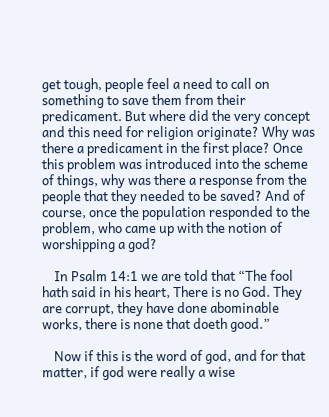get tough, people feel a need to call on something to save them from their predicament. But where did the very concept and this need for religion originate? Why was there a predicament in the first place? Once this problem was introduced into the scheme of things, why was there a response from the people that they needed to be saved? And of course, once the population responded to the problem, who came up with the notion of worshipping a god?

    In Psalm 14:1 we are told that “The fool hath said in his heart, There is no God. They are corrupt, they have done abominable works, there is none that doeth good.”

    Now if this is the word of god, and for that matter, if god were really a wise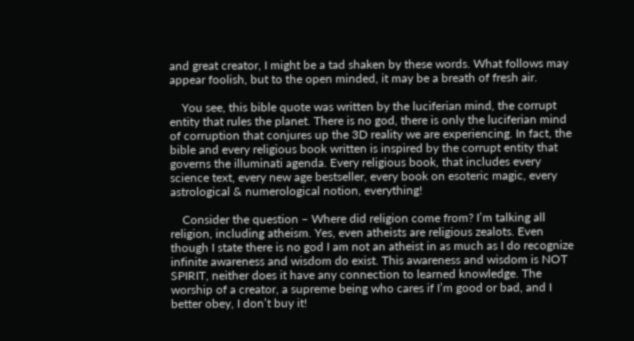and great creator, I might be a tad shaken by these words. What follows may appear foolish, but to the open minded, it may be a breath of fresh air.

    You see, this bible quote was written by the luciferian mind, the corrupt entity that rules the planet. There is no god, there is only the luciferian mind of corruption that conjures up the 3D reality we are experiencing. In fact, the bible and every religious book written is inspired by the corrupt entity that governs the illuminati agenda. Every religious book, that includes every science text, every new age bestseller, every book on esoteric magic, every astrological & numerological notion, everything!

    Consider the question – Where did religion come from? I’m talking all religion, including atheism. Yes, even atheists are religious zealots. Even though I state there is no god I am not an atheist in as much as I do recognize infinite awareness and wisdom do exist. This awareness and wisdom is NOT SPIRIT, neither does it have any connection to learned knowledge. The worship of a creator, a supreme being who cares if I’m good or bad, and I better obey, I don’t buy it!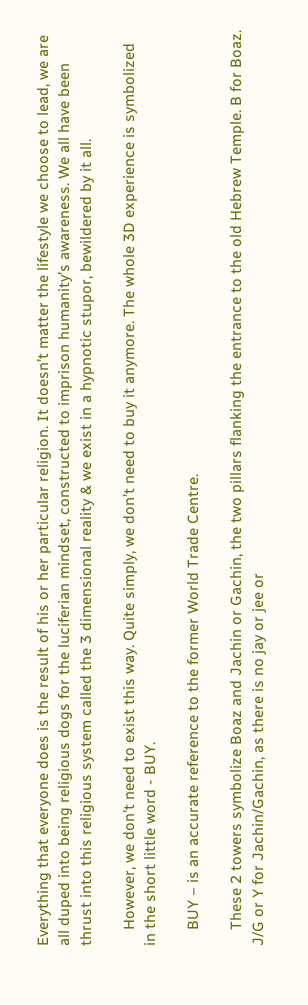Everything that everyone does is the result of his or her particular religion. It doesn’t matter the lifestyle we choose to lead, we are all duped into being religious dogs for the luciferian mindset, constructed to imprison humanity’s awareness. We all have been thrust into this religious system called the 3 dimensional reality & we exist in a hypnotic stupor, bewildered by it all.

    However, we don’t need to exist this way. Quite simply, we don’t need to buy it anymore. The whole 3D experience is symbolized in the short little word - BUY.

    BUY – is an accurate reference to the former World Trade Centre.

    These 2 towers symbolize Boaz and Jachin or Gachin, the two pillars flanking the entrance to the old Hebrew Temple. B for Boaz. J/G or Y for Jachin/Gachin, as there is no jay or jee or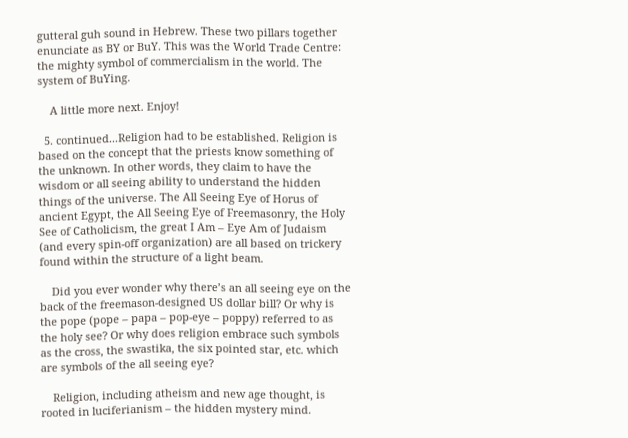gutteral guh sound in Hebrew. These two pillars together enunciate as BY or BuY. This was the World Trade Centre: the mighty symbol of commercialism in the world. The system of BuYing.

    A little more next. Enjoy!

  5. continued...Religion had to be established. Religion is based on the concept that the priests know something of the unknown. In other words, they claim to have the wisdom or all seeing ability to understand the hidden things of the universe. The All Seeing Eye of Horus of ancient Egypt, the All Seeing Eye of Freemasonry, the Holy See of Catholicism, the great I Am – Eye Am of Judaism (and every spin-off organization) are all based on trickery found within the structure of a light beam.

    Did you ever wonder why there’s an all seeing eye on the back of the freemason-designed US dollar bill? Or why is the pope (pope – papa – pop-eye – poppy) referred to as the holy see? Or why does religion embrace such symbols as the cross, the swastika, the six pointed star, etc. which are symbols of the all seeing eye?

    Religion, including atheism and new age thought, is rooted in luciferianism – the hidden mystery mind.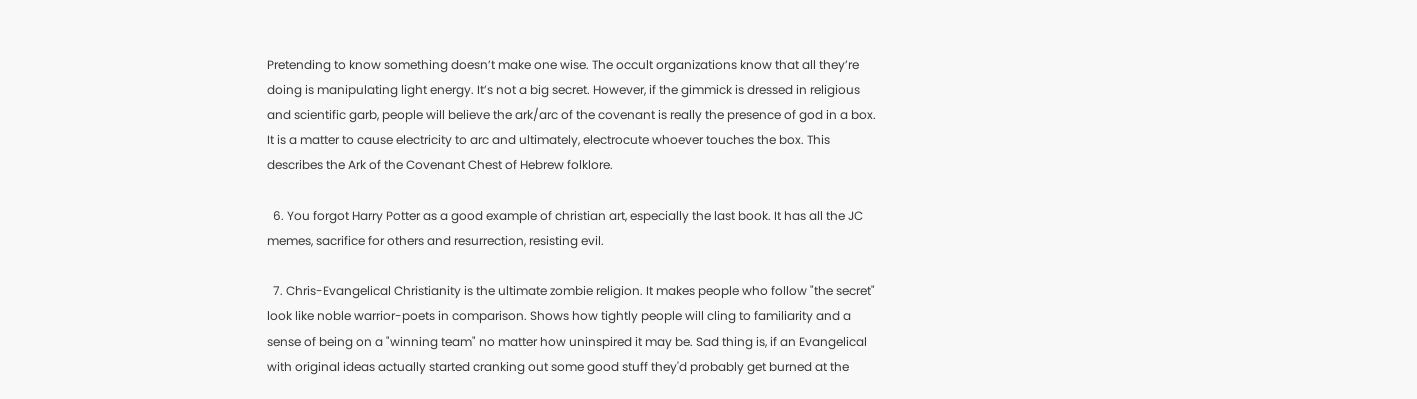Pretending to know something doesn’t make one wise. The occult organizations know that all they’re doing is manipulating light energy. It’s not a big secret. However, if the gimmick is dressed in religious and scientific garb, people will believe the ark/arc of the covenant is really the presence of god in a box. It is a matter to cause electricity to arc and ultimately, electrocute whoever touches the box. This describes the Ark of the Covenant Chest of Hebrew folklore.

  6. You forgot Harry Potter as a good example of christian art, especially the last book. It has all the JC memes, sacrifice for others and resurrection, resisting evil.

  7. Chris-Evangelical Christianity is the ultimate zombie religion. It makes people who follow "the secret" look like noble warrior-poets in comparison. Shows how tightly people will cling to familiarity and a sense of being on a "winning team" no matter how uninspired it may be. Sad thing is, if an Evangelical with original ideas actually started cranking out some good stuff they'd probably get burned at the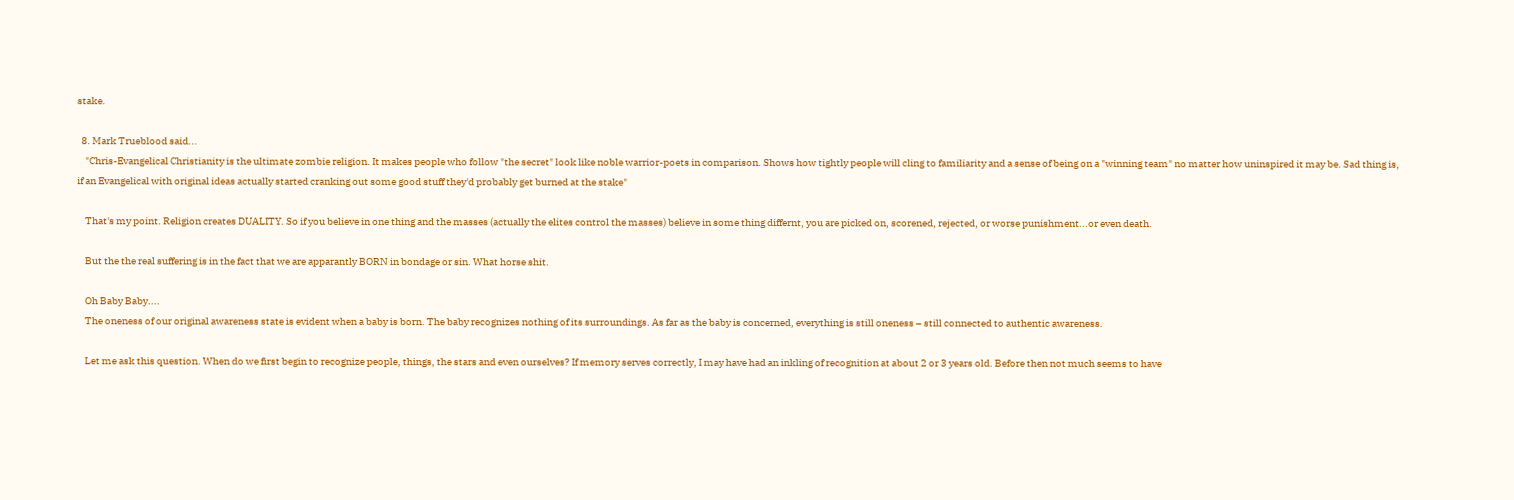stake.

  8. Mark Trueblood said...
    "Chris-Evangelical Christianity is the ultimate zombie religion. It makes people who follow "the secret" look like noble warrior-poets in comparison. Shows how tightly people will cling to familiarity and a sense of being on a "winning team" no matter how uninspired it may be. Sad thing is, if an Evangelical with original ideas actually started cranking out some good stuff they'd probably get burned at the stake"

    That's my point. Religion creates DUALITY. So if you believe in one thing and the masses (actually the elites control the masses) believe in some thing differnt, you are picked on, scorened, rejected, or worse punishment...or even death.

    But the the real suffering is in the fact that we are apparantly BORN in bondage or sin. What horse shit.

    Oh Baby Baby....
    The oneness of our original awareness state is evident when a baby is born. The baby recognizes nothing of its surroundings. As far as the baby is concerned, everything is still oneness – still connected to authentic awareness.

    Let me ask this question. When do we first begin to recognize people, things, the stars and even ourselves? If memory serves correctly, I may have had an inkling of recognition at about 2 or 3 years old. Before then not much seems to have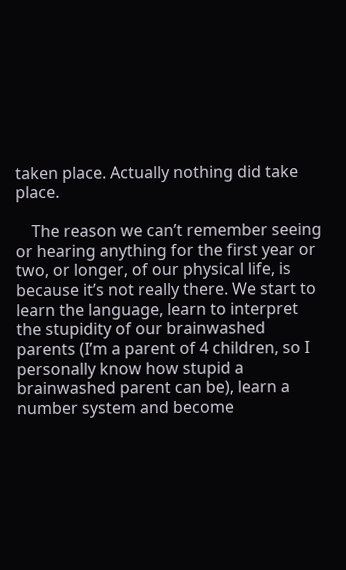taken place. Actually nothing did take place.

    The reason we can’t remember seeing or hearing anything for the first year or two, or longer, of our physical life, is because it’s not really there. We start to learn the language, learn to interpret the stupidity of our brainwashed parents (I’m a parent of 4 children, so I personally know how stupid a brainwashed parent can be), learn a number system and become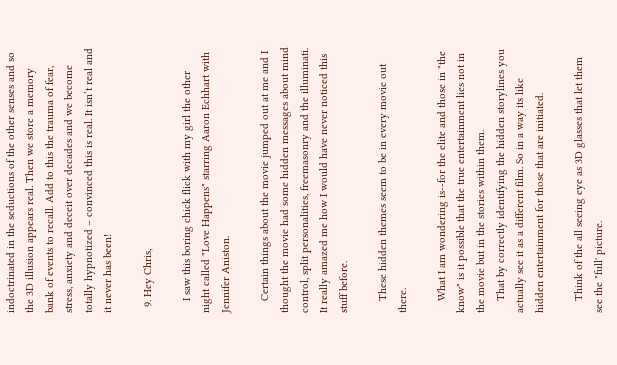indoctrinated in the seductions of the other senses and so the 3D illusion appears real. Then we store a memory bank of events to recall. Add to this the trauma of fear, stress, anxiety and deceit over decades and we become totally hypnotized – convinced this is real. It isn’t real and it never has been!

  9. Hey Chris,

    I saw this boring chick flick with my girl the other night called "Love Happens" starring Aaron Echhart with Jennifer Aniston.

    Certain things about the movie jumped out at me and I thought the movie had some hidden messages about mind control, split personalities, freemasonry and the illuminati. It really amazed me how I would have never noticed this stuff before.

    These hidden themes seem to be in every movie out there.

    What I am wondering is--for the elite and those in "the know" is it possible that the true entertainment lies not in the movie but in the stories within them.
    That by correctly identifying the hidden storylines you actually see it as a different film. So in a way its like hidden entertainment for those that are initiated.

    Think of the all seeing eye as 3D glasses that let them see the "full' picture.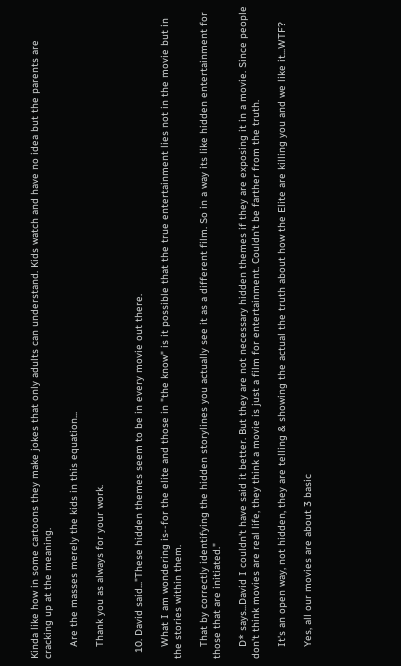Kinda like how in some cartoons they make jokes that only adults can understand. Kids watch and have no idea but the parents are cracking up at the meaning.

    Are the masses merely the kids in this equation...

    Thank you as always for your work.


  10. David said..."These hidden themes seem to be in every movie out there.

    What I am wondering is--for the elite and those in "the know" is it possible that the true entertainment lies not in the movie but in the stories within them.

    That by correctly identifying the hidden storylines you actually see it as a different film. So in a way its like hidden entertainment for those that are initiated."

    D* says...David I couldn't have said it better. But they are not necessary hidden themes if they are exposing it in a movie. Since people don't think movies are real life, they think a movie is just a film for entertainment. Couldn't be farther from the truth.

    It's an open way, not hidden, they are telling & showing the actual the truth about how the Elite are killing you and we like it...WTF?

    Yes, all our movies are about 3 basic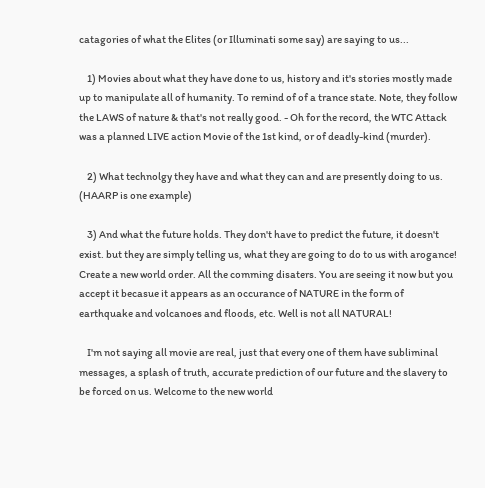catagories of what the Elites (or Illuminati some say) are saying to us...

    1) Movies about what they have done to us, history and it's stories mostly made up to manipulate all of humanity. To remind of of a trance state. Note, they follow the LAWS of nature & that's not really good. - Oh for the record, the WTC Attack was a planned LIVE action Movie of the 1st kind, or of deadly-kind (murder).

    2) What technolgy they have and what they can and are presently doing to us. (HAARP is one example)

    3) And what the future holds. They don't have to predict the future, it doesn't exist. but they are simply telling us, what they are going to do to us with arogance! Create a new world order. All the comming disaters. You are seeing it now but you accept it becasue it appears as an occurance of NATURE in the form of earthquake and volcanoes and floods, etc. Well is not all NATURAL!

    I'm not saying all movie are real, just that every one of them have subliminal messages, a splash of truth, accurate prediction of our future and the slavery to be forced on us. Welcome to the new world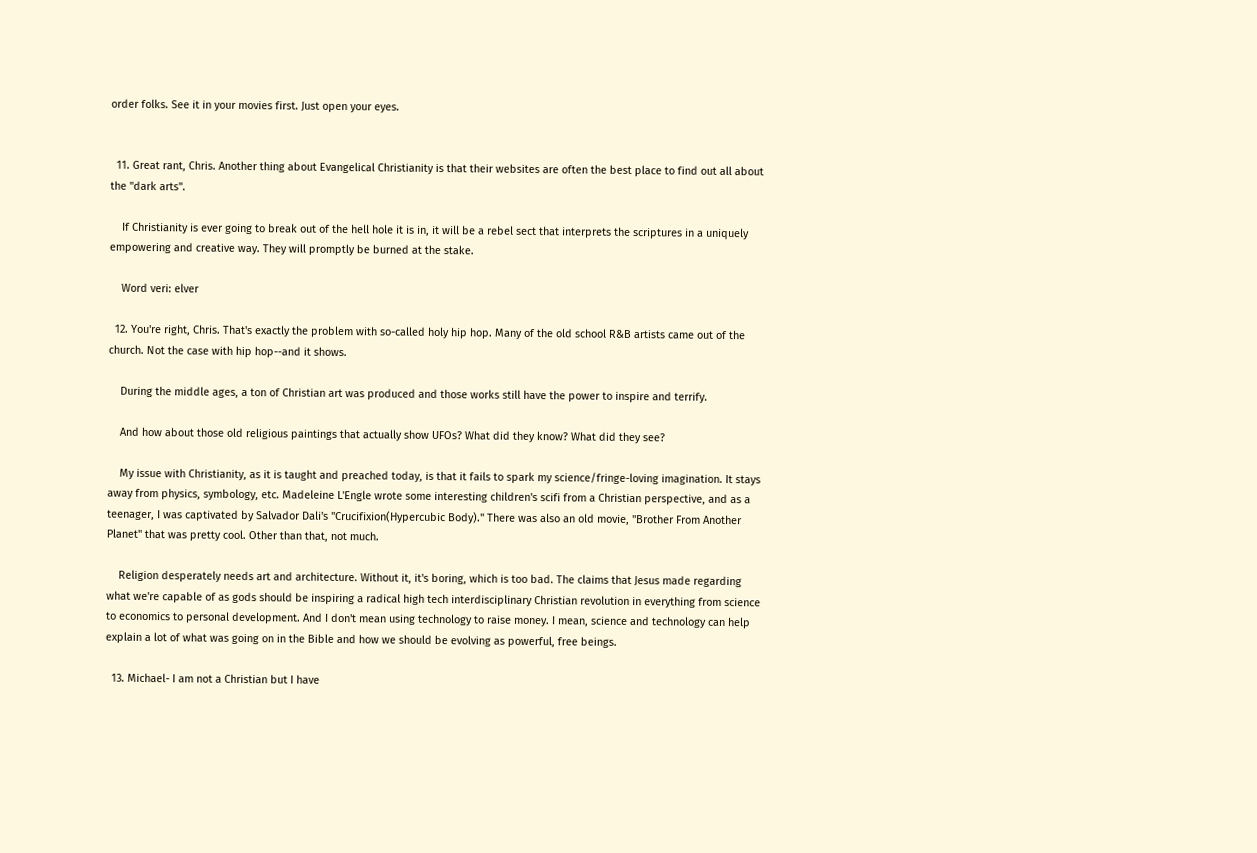order folks. See it in your movies first. Just open your eyes.


  11. Great rant, Chris. Another thing about Evangelical Christianity is that their websites are often the best place to find out all about the "dark arts".

    If Christianity is ever going to break out of the hell hole it is in, it will be a rebel sect that interprets the scriptures in a uniquely empowering and creative way. They will promptly be burned at the stake.

    Word veri: elver

  12. You're right, Chris. That's exactly the problem with so-called holy hip hop. Many of the old school R&B artists came out of the church. Not the case with hip hop--and it shows.

    During the middle ages, a ton of Christian art was produced and those works still have the power to inspire and terrify.

    And how about those old religious paintings that actually show UFOs? What did they know? What did they see?

    My issue with Christianity, as it is taught and preached today, is that it fails to spark my science/fringe-loving imagination. It stays away from physics, symbology, etc. Madeleine L'Engle wrote some interesting children's scifi from a Christian perspective, and as a teenager, I was captivated by Salvador Dali's "Crucifixion(Hypercubic Body)." There was also an old movie, "Brother From Another Planet" that was pretty cool. Other than that, not much.

    Religion desperately needs art and architecture. Without it, it's boring, which is too bad. The claims that Jesus made regarding what we're capable of as gods should be inspiring a radical high tech interdisciplinary Christian revolution in everything from science to economics to personal development. And I don't mean using technology to raise money. I mean, science and technology can help explain a lot of what was going on in the Bible and how we should be evolving as powerful, free beings.

  13. Michael- I am not a Christian but I have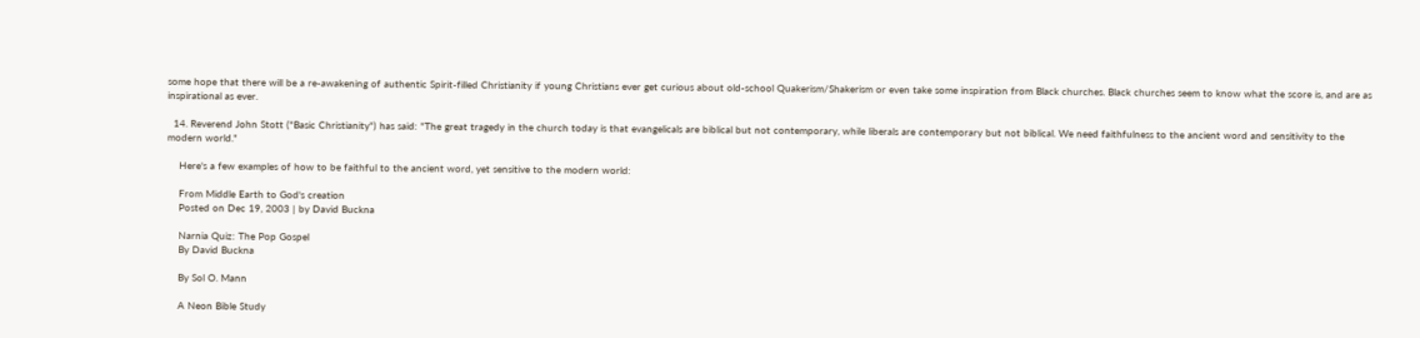some hope that there will be a re-awakening of authentic Spirit-filled Christianity if young Christians ever get curious about old-school Quakerism/Shakerism or even take some inspiration from Black churches. Black churches seem to know what the score is, and are as inspirational as ever.

  14. Reverend John Stott ("Basic Christianity") has said: "The great tragedy in the church today is that evangelicals are biblical but not contemporary, while liberals are contemporary but not biblical. We need faithfulness to the ancient word and sensitivity to the modern world."

    Here's a few examples of how to be faithful to the ancient word, yet sensitive to the modern world:

    From Middle Earth to God's creation
    Posted on Dec 19, 2003 | by David Buckna

    Narnia Quiz: The Pop Gospel
    By David Buckna

    By Sol O. Mann

    A Neon Bible Study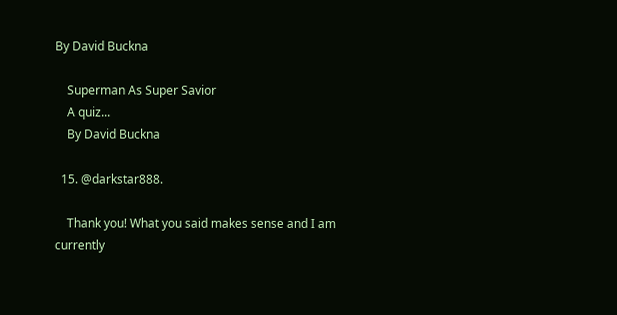By David Buckna

    Superman As Super Savior
    A quiz...
    By David Buckna

  15. @darkstar888.

    Thank you! What you said makes sense and I am currently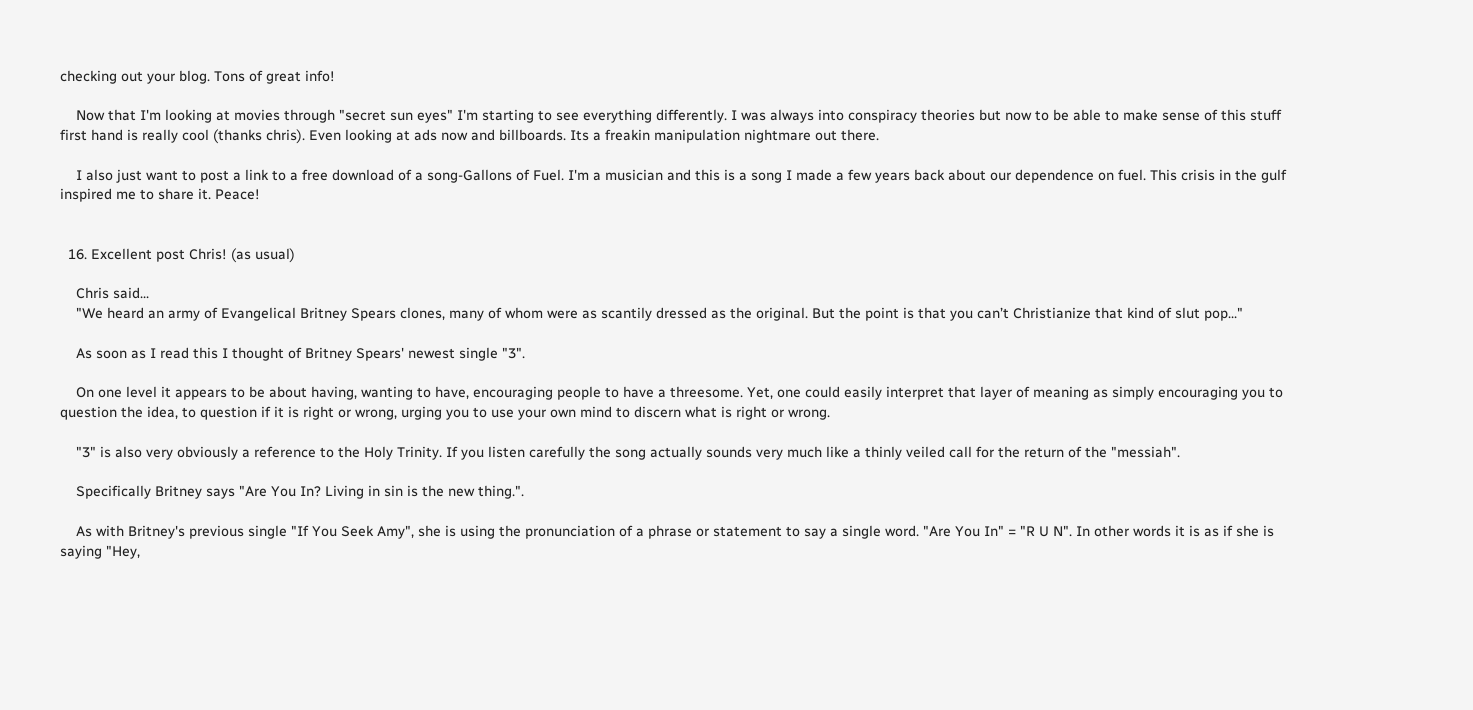checking out your blog. Tons of great info!

    Now that I'm looking at movies through "secret sun eyes" I'm starting to see everything differently. I was always into conspiracy theories but now to be able to make sense of this stuff first hand is really cool (thanks chris). Even looking at ads now and billboards. Its a freakin manipulation nightmare out there.

    I also just want to post a link to a free download of a song-Gallons of Fuel. I'm a musician and this is a song I made a few years back about our dependence on fuel. This crisis in the gulf inspired me to share it. Peace!


  16. Excellent post Chris! (as usual)

    Chris said...
    "We heard an army of Evangelical Britney Spears clones, many of whom were as scantily dressed as the original. But the point is that you can’t Christianize that kind of slut pop..."

    As soon as I read this I thought of Britney Spears' newest single "3".

    On one level it appears to be about having, wanting to have, encouraging people to have a threesome. Yet, one could easily interpret that layer of meaning as simply encouraging you to question the idea, to question if it is right or wrong, urging you to use your own mind to discern what is right or wrong.

    "3" is also very obviously a reference to the Holy Trinity. If you listen carefully the song actually sounds very much like a thinly veiled call for the return of the "messiah".

    Specifically Britney says "Are You In? Living in sin is the new thing.".

    As with Britney's previous single "If You Seek Amy", she is using the pronunciation of a phrase or statement to say a single word. "Are You In" = "R U N". In other words it is as if she is saying "Hey,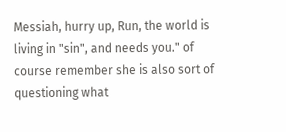Messiah, hurry up, Run, the world is living in "sin", and needs you." of course remember she is also sort of questioning what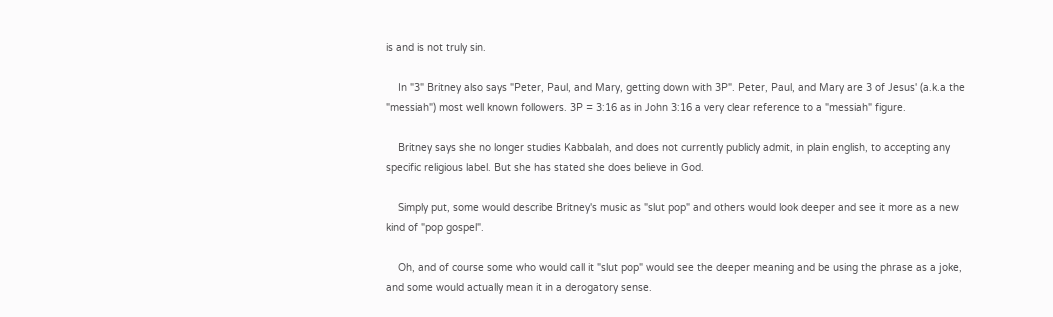is and is not truly sin.

    In "3" Britney also says "Peter, Paul, and Mary, getting down with 3P". Peter, Paul, and Mary are 3 of Jesus' (a.k.a the "messiah") most well known followers. 3P = 3:16 as in John 3:16 a very clear reference to a "messiah" figure.

    Britney says she no longer studies Kabbalah, and does not currently publicly admit, in plain english, to accepting any specific religious label. But she has stated she does believe in God.

    Simply put, some would describe Britney's music as "slut pop" and others would look deeper and see it more as a new kind of "pop gospel".

    Oh, and of course some who would call it "slut pop" would see the deeper meaning and be using the phrase as a joke, and some would actually mean it in a derogatory sense.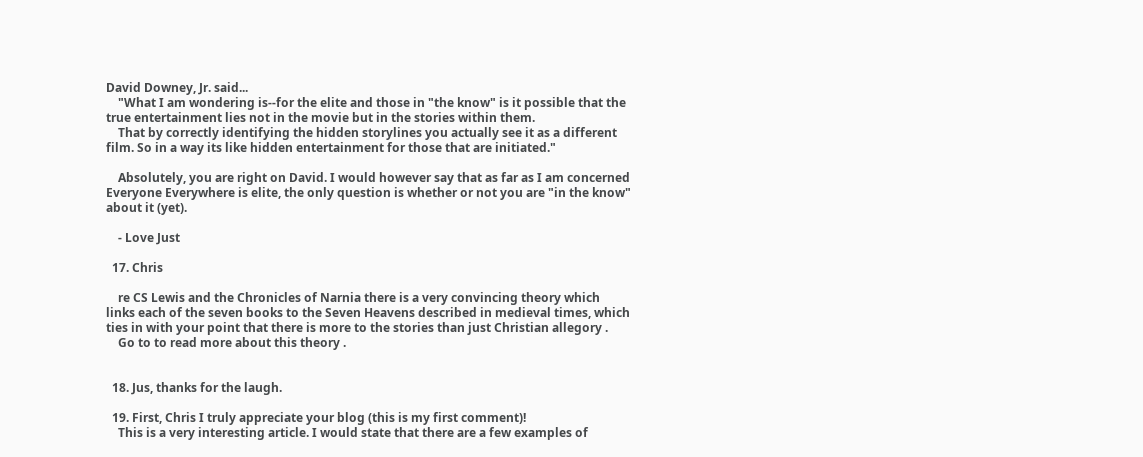David Downey, Jr. said...
    "What I am wondering is--for the elite and those in "the know" is it possible that the true entertainment lies not in the movie but in the stories within them.
    That by correctly identifying the hidden storylines you actually see it as a different film. So in a way its like hidden entertainment for those that are initiated."

    Absolutely, you are right on David. I would however say that as far as I am concerned Everyone Everywhere is elite, the only question is whether or not you are "in the know" about it (yet).

    - Love Just

  17. Chris

    re CS Lewis and the Chronicles of Narnia there is a very convincing theory which links each of the seven books to the Seven Heavens described in medieval times, which ties in with your point that there is more to the stories than just Christian allegory .
    Go to to read more about this theory .


  18. Jus, thanks for the laugh.

  19. First, Chris I truly appreciate your blog (this is my first comment)!
    This is a very interesting article. I would state that there are a few examples of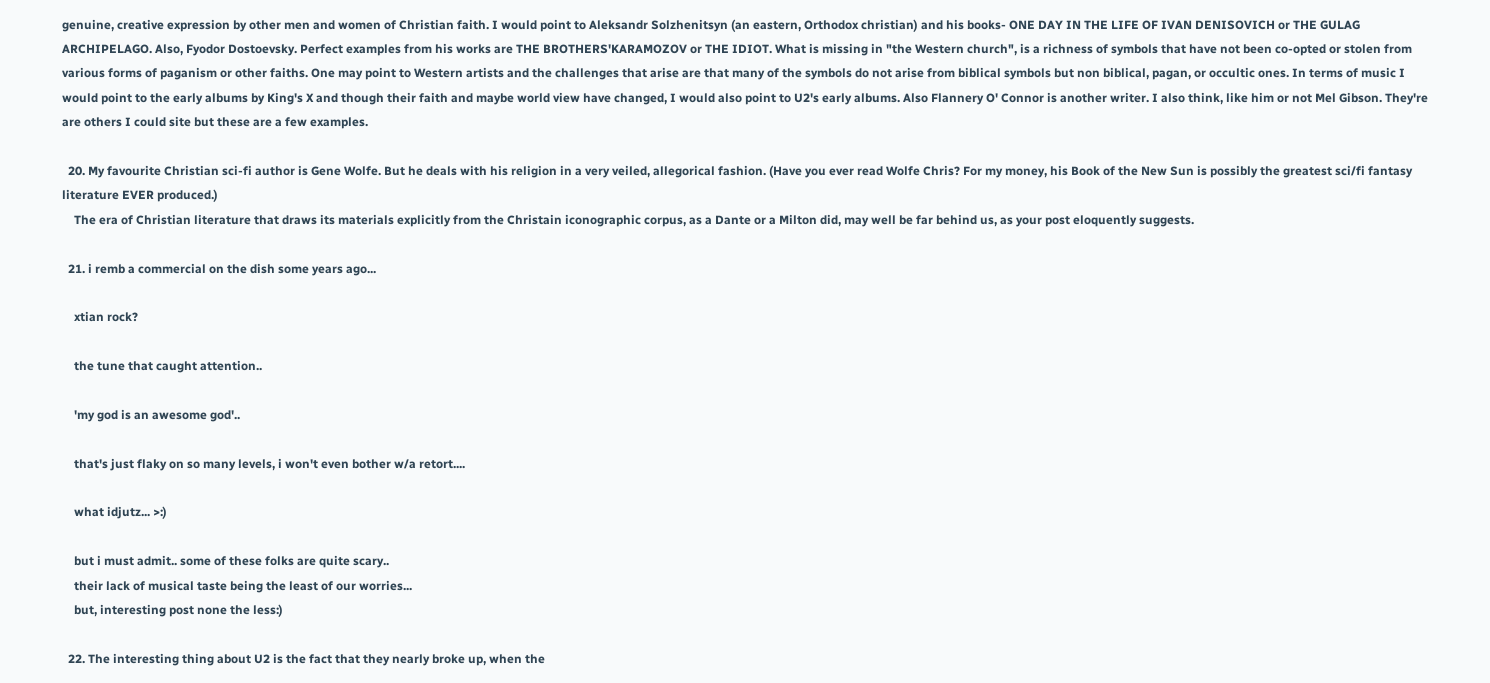genuine, creative expression by other men and women of Christian faith. I would point to Aleksandr Solzhenitsyn (an eastern, Orthodox christian) and his books- ONE DAY IN THE LIFE OF IVAN DENISOVICH or THE GULAG ARCHIPELAGO. Also, Fyodor Dostoevsky. Perfect examples from his works are THE BROTHERS'KARAMOZOV or THE IDIOT. What is missing in "the Western church", is a richness of symbols that have not been co-opted or stolen from various forms of paganism or other faiths. One may point to Western artists and the challenges that arise are that many of the symbols do not arise from biblical symbols but non biblical, pagan, or occultic ones. In terms of music I would point to the early albums by King's X and though their faith and maybe world view have changed, I would also point to U2's early albums. Also Flannery O' Connor is another writer. I also think, like him or not Mel Gibson. They're are others I could site but these are a few examples.

  20. My favourite Christian sci-fi author is Gene Wolfe. But he deals with his religion in a very veiled, allegorical fashion. (Have you ever read Wolfe Chris? For my money, his Book of the New Sun is possibly the greatest sci/fi fantasy literature EVER produced.)
    The era of Christian literature that draws its materials explicitly from the Christain iconographic corpus, as a Dante or a Milton did, may well be far behind us, as your post eloquently suggests.

  21. i remb a commercial on the dish some years ago...

    xtian rock?

    the tune that caught attention..

    'my god is an awesome god'..

    that's just flaky on so many levels, i won't even bother w/a retort....

    what idjutz... >:)

    but i must admit.. some of these folks are quite scary..
    their lack of musical taste being the least of our worries...
    but, interesting post none the less:)

  22. The interesting thing about U2 is the fact that they nearly broke up, when the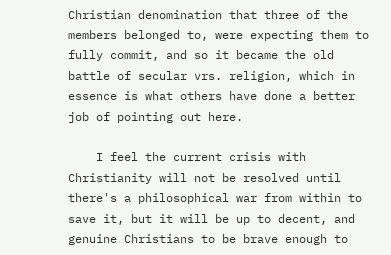Christian denomination that three of the members belonged to, were expecting them to fully commit, and so it became the old battle of secular vrs. religion, which in essence is what others have done a better job of pointing out here.

    I feel the current crisis with Christianity will not be resolved until there's a philosophical war from within to save it, but it will be up to decent, and genuine Christians to be brave enough to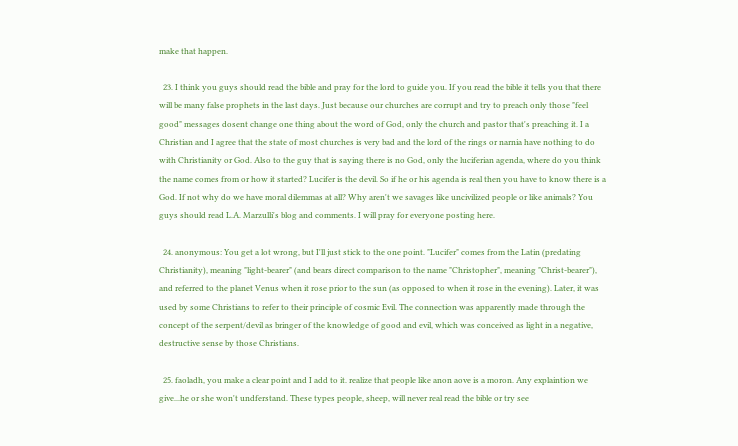make that happen.

  23. I think you guys should read the bible and pray for the lord to guide you. If you read the bible it tells you that there will be many false prophets in the last days. Just because our churches are corrupt and try to preach only those "feel good" messages dosent change one thing about the word of God, only the church and pastor that's preaching it. I a Christian and I agree that the state of most churches is very bad and the lord of the rings or narnia have nothing to do with Christianity or God. Also to the guy that is saying there is no God, only the luciferian agenda, where do you think the name comes from or how it started? Lucifer is the devil. So if he or his agenda is real then you have to know there is a God. If not why do we have moral dilemmas at all? Why aren't we savages like uncivilized people or like animals? You guys should read L.A. Marzulli's blog and comments. I will pray for everyone posting here.

  24. anonymous: You get a lot wrong, but I'll just stick to the one point. "Lucifer" comes from the Latin (predating Christianity), meaning "light-bearer" (and bears direct comparison to the name "Christopher", meaning "Christ-bearer"), and referred to the planet Venus when it rose prior to the sun (as opposed to when it rose in the evening). Later, it was used by some Christians to refer to their principle of cosmic Evil. The connection was apparently made through the concept of the serpent/devil as bringer of the knowledge of good and evil, which was conceived as light in a negative, destructive sense by those Christians.

  25. faoladh, you make a clear point and I add to it. realize that people like anon aove is a moron. Any explaintion we give...he or she won't undferstand. These types people, sheep, will never real read the bible or try see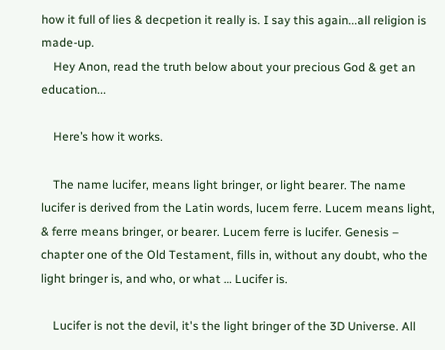how it full of lies & decpetion it really is. I say this again...all religion is made-up.
    Hey Anon, read the truth below about your precious God & get an education...

    Here’s how it works.

    The name lucifer, means light bringer, or light bearer. The name lucifer is derived from the Latin words, lucem ferre. Lucem means light, & ferre means bringer, or bearer. Lucem ferre is lucifer. Genesis – chapter one of the Old Testament, fills in, without any doubt, who the light bringer is, and who, or what … Lucifer is.

    Lucifer is not the devil, it's the light bringer of the 3D Universe. All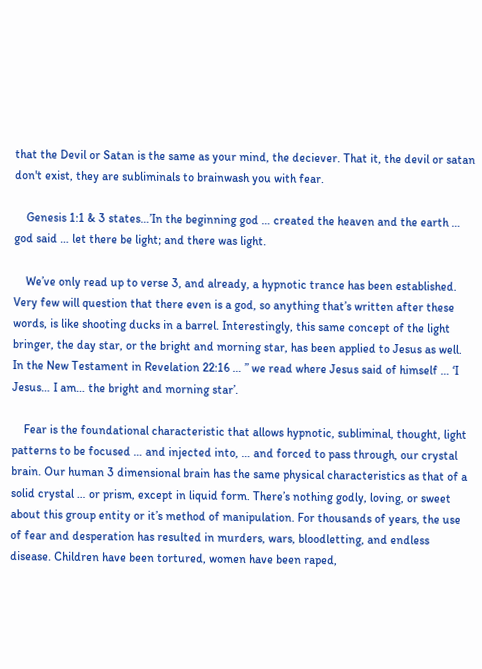that the Devil or Satan is the same as your mind, the deciever. That it, the devil or satan don't exist, they are subliminals to brainwash you with fear.

    Genesis 1:1 & 3 states…’In the beginning god … created the heaven and the earth … god said … let there be light; and there was light.

    We’ve only read up to verse 3, and already, a hypnotic trance has been established. Very few will question that there even is a god, so anything that’s written after these words, is like shooting ducks in a barrel. Interestingly, this same concept of the light bringer, the day star, or the bright and morning star, has been applied to Jesus as well. In the New Testament in Revelation 22:16 … ” we read where Jesus said of himself … ‘I Jesus… I am… the bright and morning star’.

    Fear is the foundational characteristic that allows hypnotic, subliminal, thought, light patterns to be focused … and injected into, … and forced to pass through, our crystal brain. Our human 3 dimensional brain has the same physical characteristics as that of a solid crystal … or prism, except in liquid form. There’s nothing godly, loving, or sweet about this group entity or it’s method of manipulation. For thousands of years, the use of fear and desperation has resulted in murders, wars, bloodletting, and endless disease. Children have been tortured, women have been raped,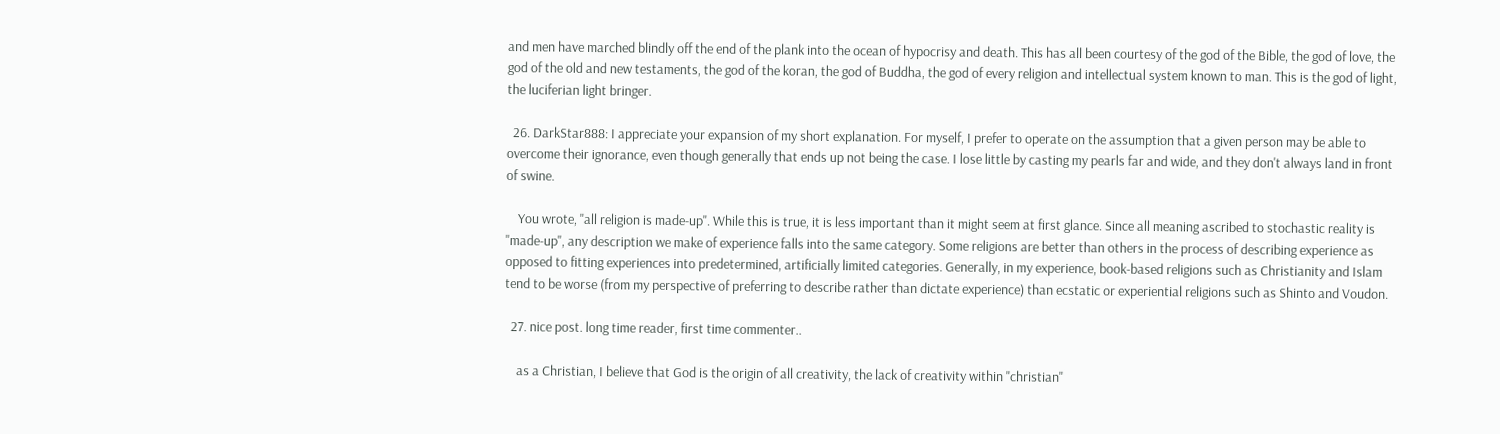and men have marched blindly off the end of the plank into the ocean of hypocrisy and death. This has all been courtesy of the god of the Bible, the god of love, the god of the old and new testaments, the god of the koran, the god of Buddha, the god of every religion and intellectual system known to man. This is the god of light, the luciferian light bringer.

  26. DarkStar888: I appreciate your expansion of my short explanation. For myself, I prefer to operate on the assumption that a given person may be able to overcome their ignorance, even though generally that ends up not being the case. I lose little by casting my pearls far and wide, and they don't always land in front of swine.

    You wrote, "all religion is made-up". While this is true, it is less important than it might seem at first glance. Since all meaning ascribed to stochastic reality is "made-up", any description we make of experience falls into the same category. Some religions are better than others in the process of describing experience as opposed to fitting experiences into predetermined, artificially limited categories. Generally, in my experience, book-based religions such as Christianity and Islam tend to be worse (from my perspective of preferring to describe rather than dictate experience) than ecstatic or experiential religions such as Shinto and Voudon.

  27. nice post. long time reader, first time commenter..

    as a Christian, I believe that God is the origin of all creativity, the lack of creativity within "christian"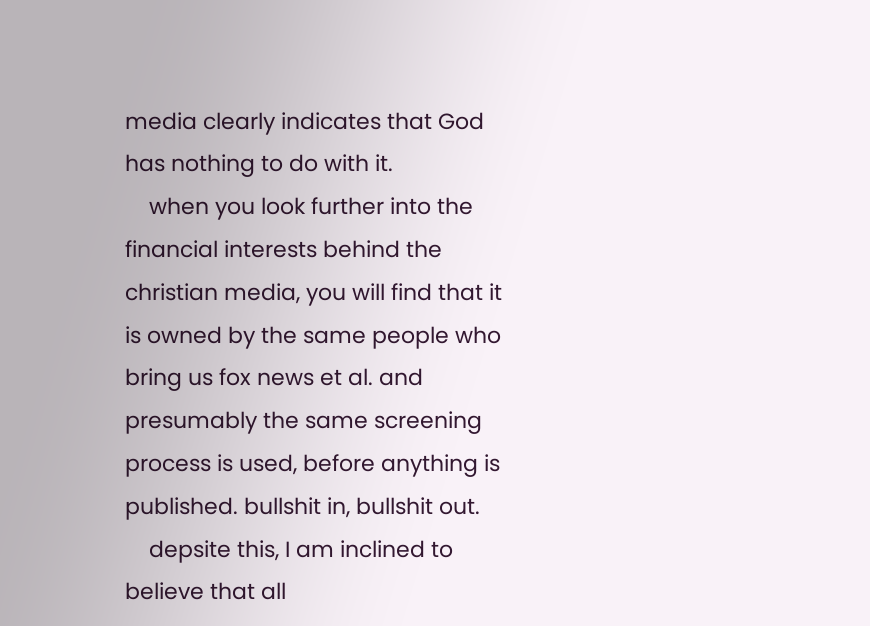media clearly indicates that God has nothing to do with it.
    when you look further into the financial interests behind the christian media, you will find that it is owned by the same people who bring us fox news et al. and presumably the same screening process is used, before anything is published. bullshit in, bullshit out.
    depsite this, I am inclined to believe that all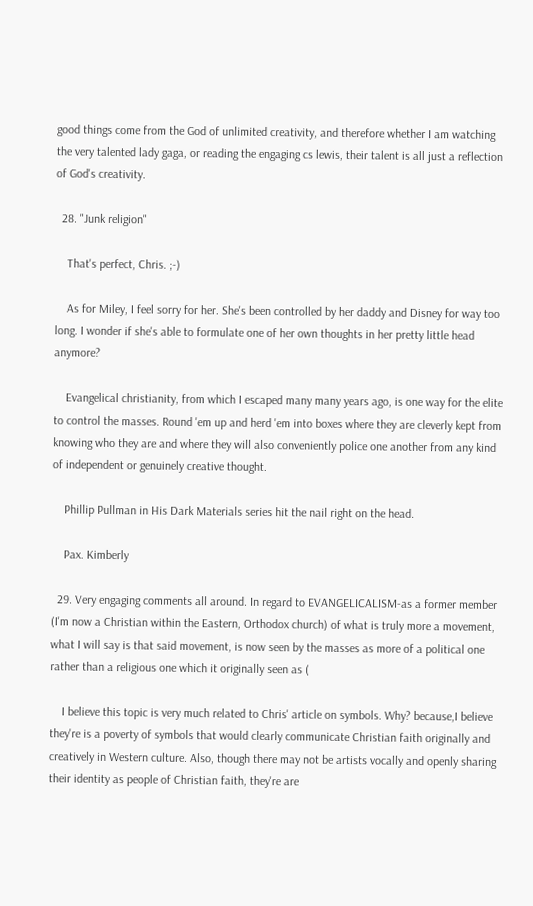good things come from the God of unlimited creativity, and therefore whether I am watching the very talented lady gaga, or reading the engaging cs lewis, their talent is all just a reflection of God's creativity.

  28. "Junk religion"

    That's perfect, Chris. ;-)

    As for Miley, I feel sorry for her. She's been controlled by her daddy and Disney for way too long. I wonder if she's able to formulate one of her own thoughts in her pretty little head anymore?

    Evangelical christianity, from which I escaped many many years ago, is one way for the elite to control the masses. Round 'em up and herd 'em into boxes where they are cleverly kept from knowing who they are and where they will also conveniently police one another from any kind of independent or genuinely creative thought.

    Phillip Pullman in His Dark Materials series hit the nail right on the head.

    Pax. Kimberly

  29. Very engaging comments all around. In regard to EVANGELICALISM-as a former member (I'm now a Christian within the Eastern, Orthodox church) of what is truly more a movement, what I will say is that said movement, is now seen by the masses as more of a political one rather than a religious one which it originally seen as (

    I believe this topic is very much related to Chris' article on symbols. Why? because,I believe they're is a poverty of symbols that would clearly communicate Christian faith originally and creatively in Western culture. Also, though there may not be artists vocally and openly sharing their identity as people of Christian faith, they're are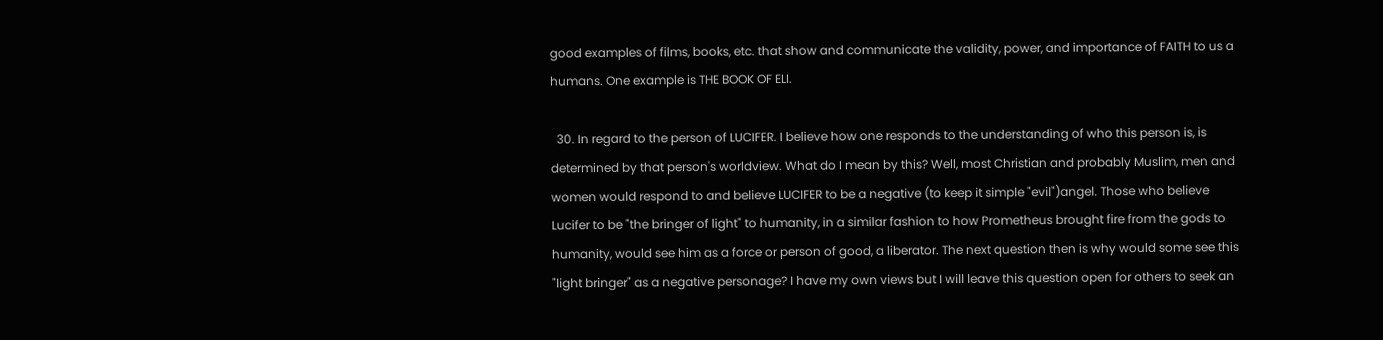good examples of films, books, etc. that show and communicate the validity, power, and importance of FAITH to us a humans. One example is THE BOOK OF ELI.

  30. In regard to the person of LUCIFER. I believe how one responds to the understanding of who this person is, is determined by that person's worldview. What do I mean by this? Well, most Christian and probably Muslim, men and women would respond to and believe LUCIFER to be a negative (to keep it simple "evil")angel. Those who believe Lucifer to be "the bringer of light" to humanity, in a similar fashion to how Prometheus brought fire from the gods to humanity, would see him as a force or person of good, a liberator. The next question then is why would some see this "light bringer" as a negative personage? I have my own views but I will leave this question open for others to seek an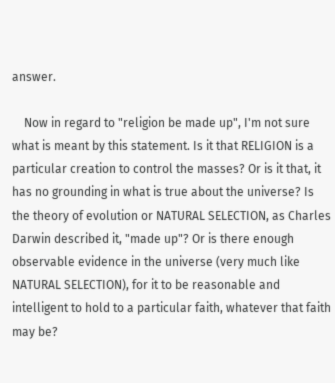answer.

    Now in regard to "religion be made up", I'm not sure what is meant by this statement. Is it that RELIGION is a particular creation to control the masses? Or is it that, it has no grounding in what is true about the universe? Is the theory of evolution or NATURAL SELECTION, as Charles Darwin described it, "made up"? Or is there enough observable evidence in the universe (very much like NATURAL SELECTION), for it to be reasonable and intelligent to hold to a particular faith, whatever that faith may be?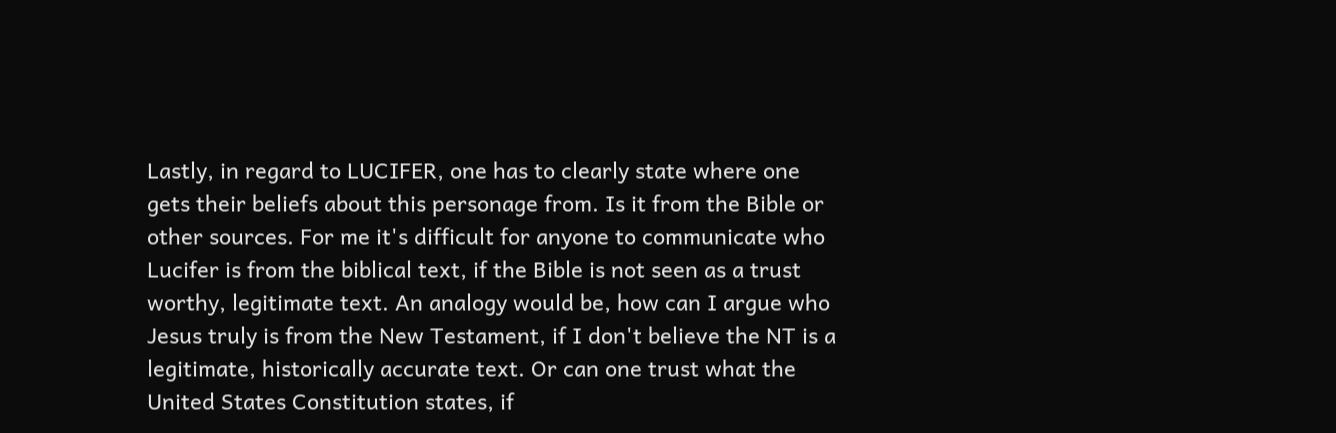Lastly, in regard to LUCIFER, one has to clearly state where one gets their beliefs about this personage from. Is it from the Bible or other sources. For me it's difficult for anyone to communicate who Lucifer is from the biblical text, if the Bible is not seen as a trust worthy, legitimate text. An analogy would be, how can I argue who Jesus truly is from the New Testament, if I don't believe the NT is a legitimate, historically accurate text. Or can one trust what the United States Constitution states, if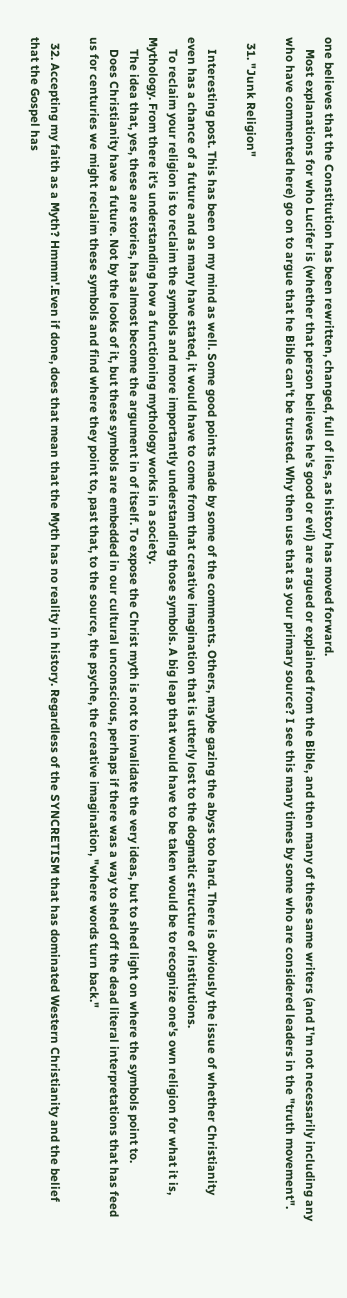one believes that the Constitution has been rewritten, changed, full of lies, as history has moved forward.
    Most explanations for who Lucifer is (whether that person believes he's good or evil) are argued or explained from the Bible, and then many of these same writers (and I'm not necessarily including any who have commented here) go on to argue that he Bible can't be trusted. Why then use that as your primary source? I see this many times by some who are considered leaders in the "truth movement".

  31. "Junk Religion"

    Interesting post. This has been on my mind as well. Some good points made by some of the comments. Others, maybe gazing the abyss too hard. There is obviously the issue of whether Christianity even has a chance of a future and as many have stated, it would have to come from that creative imagination that is utterly lost to the dogmatic structure of institutions.
    To reclaim your religion is to reclaim the symbols and more importantly understanding those symbols. A big leap that would have to be taken would be to recognize one's own religion for what it is, Mythology. From there it's understanding how a functioning mythology works in a society.
    The idea that, yes, these are stories, has almost become the argument in of itself. To expose the Christ myth is not to invalidate the very ideas, but to shed light on where the symbols point to.
    Does Christianity have a future. Not by the looks of it, but these symbols are embedded in our cultural unconscious, perhaps if there was a way to shed off the dead literal interpretations that has feed us for centuries we might reclaim these symbols and find where they point to, past that, to the source, the psyche, the creative imagination, "where words turn back."

  32. Accepting my faith as a Myth? Hmmm'.Even if done, does that mean that the Myth has no reality in history. Regardless of the SYNCRETISM that has dominated Western Christianity and the belief that the Gospel has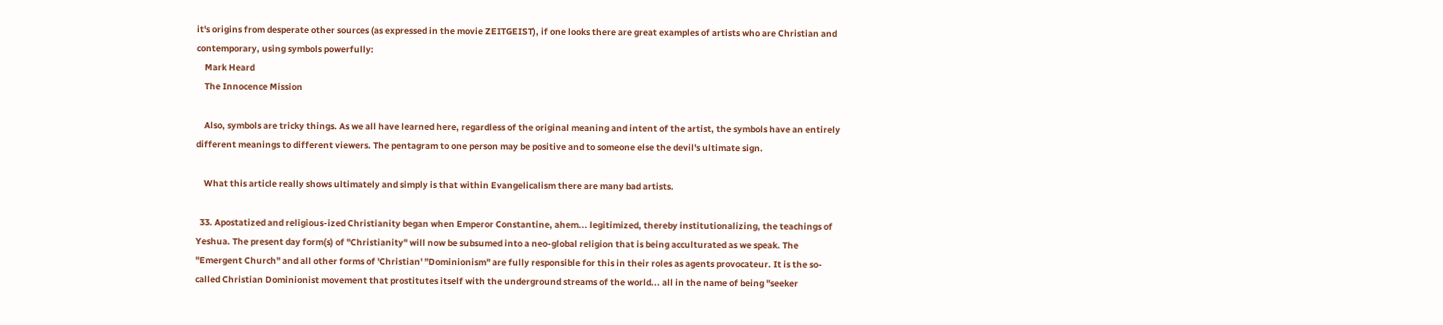it's origins from desperate other sources (as expressed in the movie ZEITGEIST), if one looks there are great examples of artists who are Christian and contemporary, using symbols powerfully:
    Mark Heard
    The Innocence Mission

    Also, symbols are tricky things. As we all have learned here, regardless of the original meaning and intent of the artist, the symbols have an entirely different meanings to different viewers. The pentagram to one person may be positive and to someone else the devil's ultimate sign.

    What this article really shows ultimately and simply is that within Evangelicalism there are many bad artists.

  33. Apostatized and religious-ized Christianity began when Emperor Constantine, ahem... legitimized, thereby institutionalizing, the teachings of Yeshua. The present day form(s) of "Christianity" will now be subsumed into a neo-global religion that is being acculturated as we speak. The "Emergent Church" and all other forms of 'Christian' "Dominionism" are fully responsible for this in their roles as agents provocateur. It is the so-called Christian Dominionist movement that prostitutes itself with the underground streams of the world... all in the name of being "seeker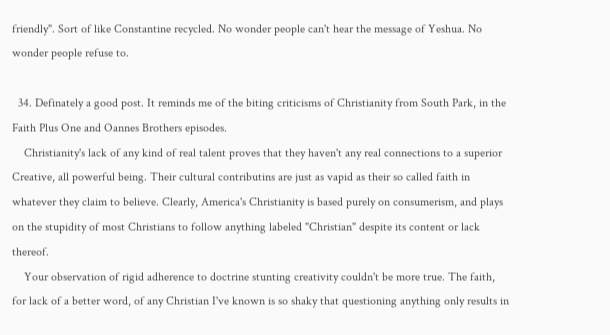friendly". Sort of like Constantine recycled. No wonder people can't hear the message of Yeshua. No wonder people refuse to.

  34. Definately a good post. It reminds me of the biting criticisms of Christianity from South Park, in the Faith Plus One and Oannes Brothers episodes.
    Christianity's lack of any kind of real talent proves that they haven't any real connections to a superior Creative, all powerful being. Their cultural contributins are just as vapid as their so called faith in whatever they claim to believe. Clearly, America's Christianity is based purely on consumerism, and plays on the stupidity of most Christians to follow anything labeled "Christian" despite its content or lack thereof.
    Your observation of rigid adherence to doctrine stunting creativity couldn't be more true. The faith, for lack of a better word, of any Christian I've known is so shaky that questioning anything only results in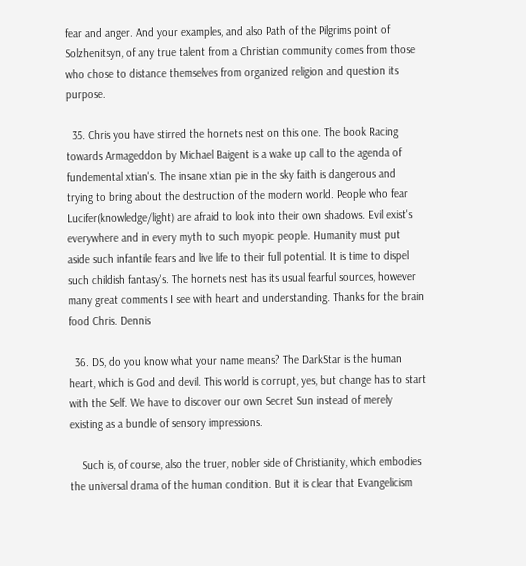fear and anger. And your examples, and also Path of the Pilgrims point of Solzhenitsyn, of any true talent from a Christian community comes from those who chose to distance themselves from organized religion and question its purpose.

  35. Chris you have stirred the hornets nest on this one. The book Racing towards Armageddon by Michael Baigent is a wake up call to the agenda of fundemental xtian's. The insane xtian pie in the sky faith is dangerous and trying to bring about the destruction of the modern world. People who fear Lucifer(knowledge/light) are afraid to look into their own shadows. Evil exist's everywhere and in every myth to such myopic people. Humanity must put aside such infantile fears and live life to their full potential. It is time to dispel such childish fantasy's. The hornets nest has its usual fearful sources, however many great comments I see with heart and understanding. Thanks for the brain food Chris. Dennis

  36. DS, do you know what your name means? The DarkStar is the human heart, which is God and devil. This world is corrupt, yes, but change has to start with the Self. We have to discover our own Secret Sun instead of merely existing as a bundle of sensory impressions.

    Such is, of course, also the truer, nobler side of Christianity, which embodies the universal drama of the human condition. But it is clear that Evangelicism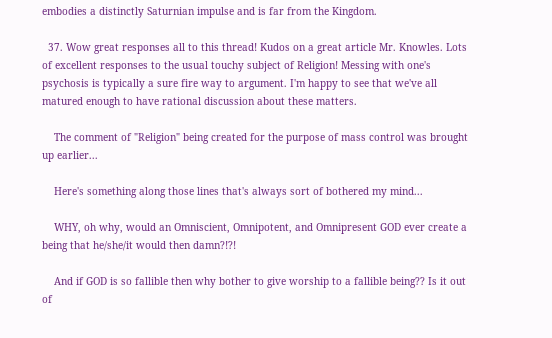embodies a distinctly Saturnian impulse and is far from the Kingdom.

  37. Wow great responses all to this thread! Kudos on a great article Mr. Knowles. Lots of excellent responses to the usual touchy subject of Religion! Messing with one's psychosis is typically a sure fire way to argument. I'm happy to see that we've all matured enough to have rational discussion about these matters.

    The comment of "Religion" being created for the purpose of mass control was brought up earlier...

    Here's something along those lines that's always sort of bothered my mind...

    WHY, oh why, would an Omniscient, Omnipotent, and Omnipresent GOD ever create a being that he/she/it would then damn?!?!

    And if GOD is so fallible then why bother to give worship to a fallible being?? Is it out of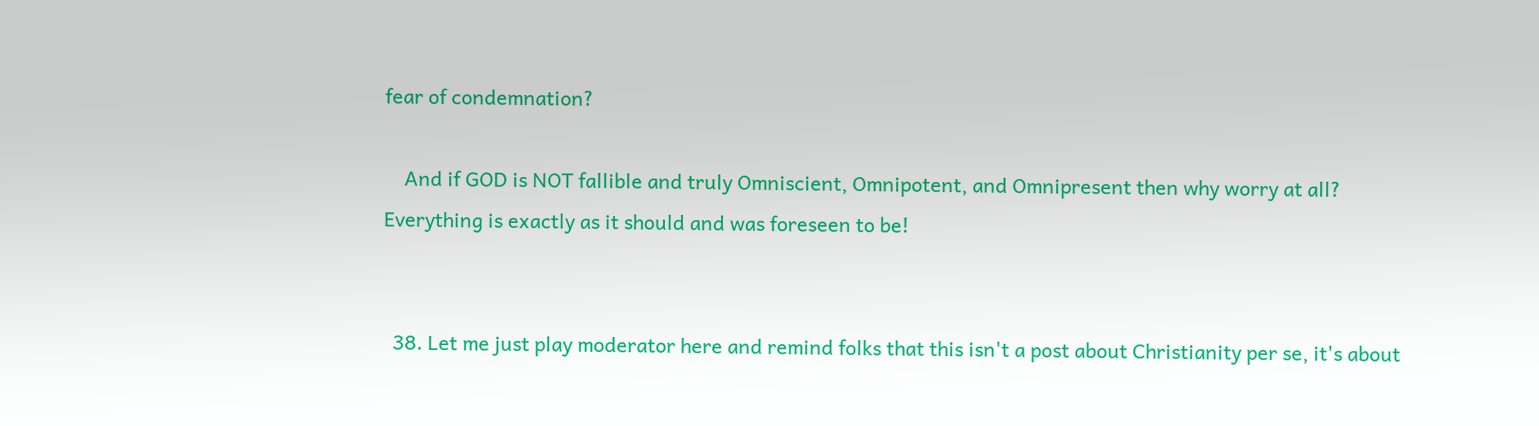fear of condemnation?

    And if GOD is NOT fallible and truly Omniscient, Omnipotent, and Omnipresent then why worry at all? Everything is exactly as it should and was foreseen to be!


  38. Let me just play moderator here and remind folks that this isn't a post about Christianity per se, it's about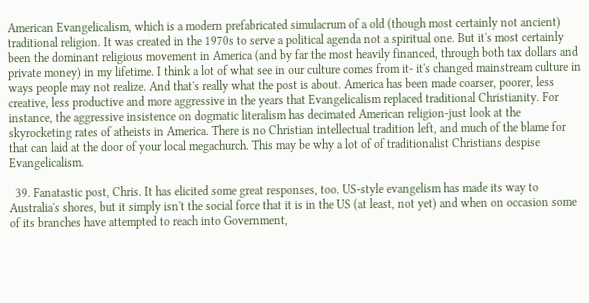American Evangelicalism, which is a modern prefabricated simulacrum of a old (though most certainly not ancient) traditional religion. It was created in the 1970s to serve a political agenda not a spiritual one. But it's most certainly been the dominant religious movement in America (and by far the most heavily financed, through both tax dollars and private money) in my lifetime. I think a lot of what see in our culture comes from it- it's changed mainstream culture in ways people may not realize. And that's really what the post is about. America has been made coarser, poorer, less creative, less productive and more aggressive in the years that Evangelicalism replaced traditional Christianity. For instance, the aggressive insistence on dogmatic literalism has decimated American religion-just look at the skyrocketing rates of atheists in America. There is no Christian intellectual tradition left, and much of the blame for that can laid at the door of your local megachurch. This may be why a lot of of traditionalist Christians despise Evangelicalism.

  39. Fanatastic post, Chris. It has elicited some great responses, too. US-style evangelism has made its way to Australia's shores, but it simply isn't the social force that it is in the US (at least, not yet) and when on occasion some of its branches have attempted to reach into Government,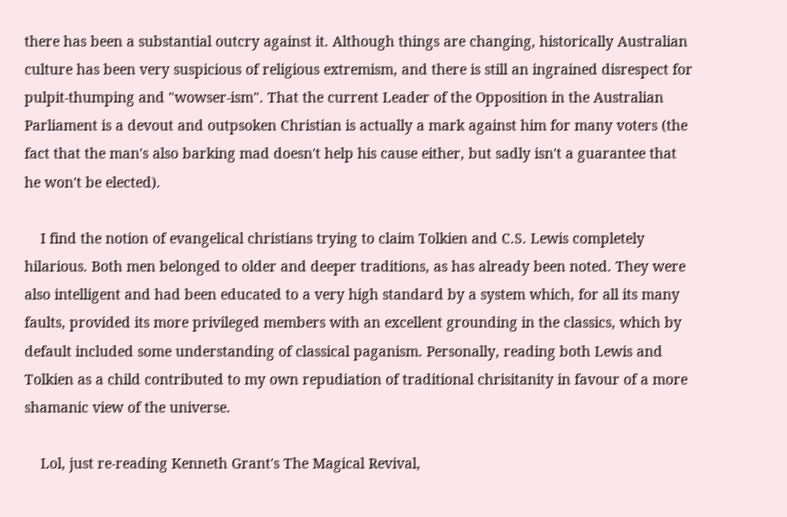there has been a substantial outcry against it. Although things are changing, historically Australian culture has been very suspicious of religious extremism, and there is still an ingrained disrespect for pulpit-thumping and "wowser-ism". That the current Leader of the Opposition in the Australian Parliament is a devout and outpsoken Christian is actually a mark against him for many voters (the fact that the man's also barking mad doesn't help his cause either, but sadly isn't a guarantee that he won't be elected).

    I find the notion of evangelical christians trying to claim Tolkien and C.S. Lewis completely hilarious. Both men belonged to older and deeper traditions, as has already been noted. They were also intelligent and had been educated to a very high standard by a system which, for all its many faults, provided its more privileged members with an excellent grounding in the classics, which by default included some understanding of classical paganism. Personally, reading both Lewis and Tolkien as a child contributed to my own repudiation of traditional chrisitanity in favour of a more shamanic view of the universe.

    Lol, just re-reading Kenneth Grant's The Magical Revival,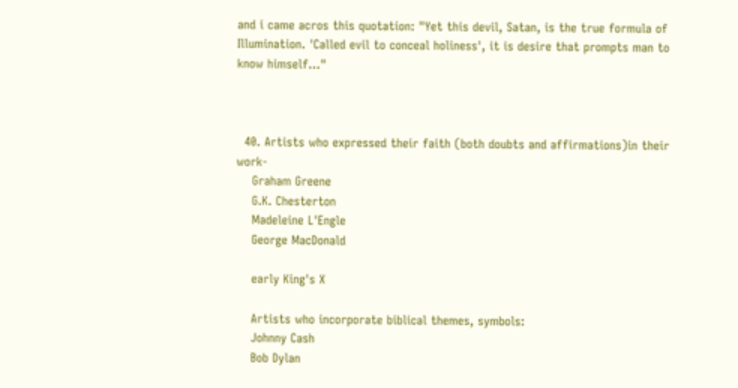and i came acros this quotation: "Yet this devil, Satan, is the true formula of Illumination. 'Called evil to conceal holiness', it is desire that prompts man to know himself..."



  40. Artists who expressed their faith (both doubts and affirmations)in their work-
    Graham Greene
    G.K. Chesterton
    Madeleine L'Engle
    George MacDonald

    early King's X

    Artists who incorporate biblical themes, symbols:
    Johnny Cash
    Bob Dylan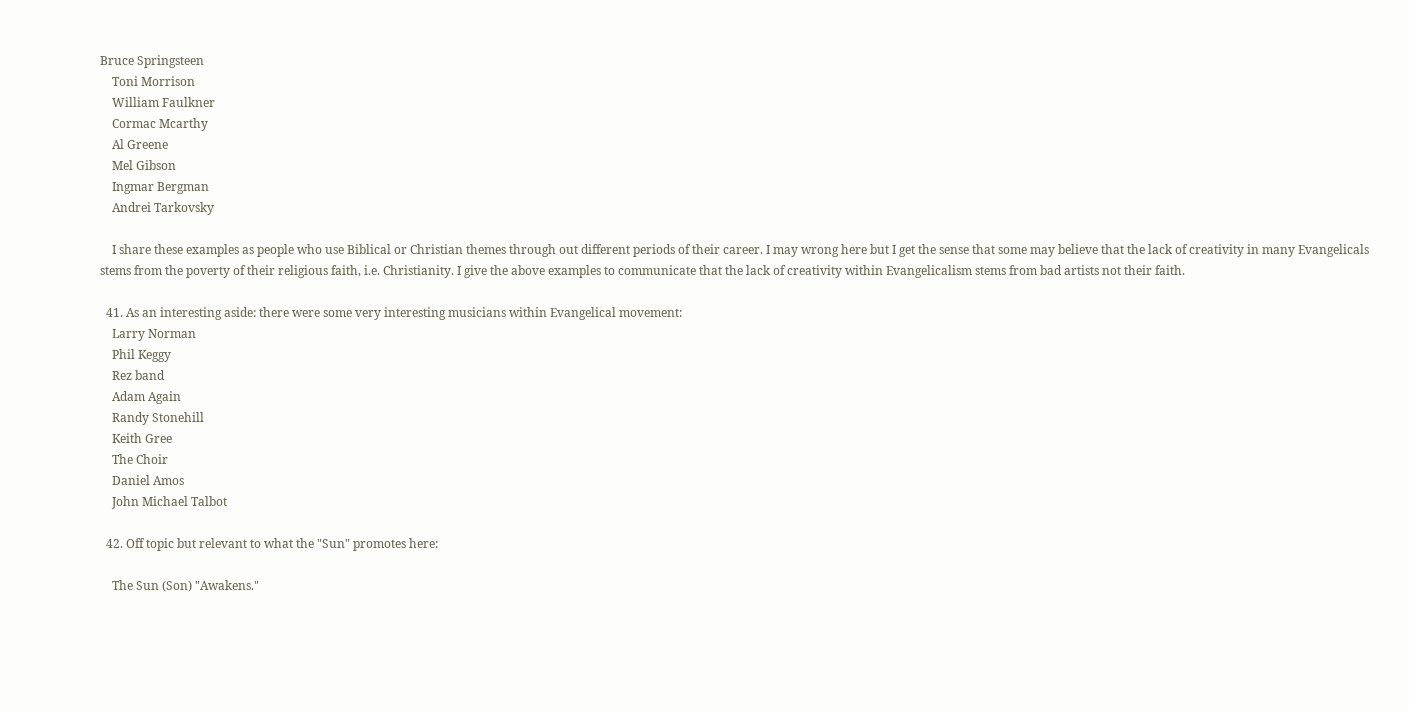Bruce Springsteen
    Toni Morrison
    William Faulkner
    Cormac Mcarthy
    Al Greene
    Mel Gibson
    Ingmar Bergman
    Andrei Tarkovsky

    I share these examples as people who use Biblical or Christian themes through out different periods of their career. I may wrong here but I get the sense that some may believe that the lack of creativity in many Evangelicals stems from the poverty of their religious faith, i.e. Christianity. I give the above examples to communicate that the lack of creativity within Evangelicalism stems from bad artists not their faith.

  41. As an interesting aside: there were some very interesting musicians within Evangelical movement:
    Larry Norman
    Phil Keggy
    Rez band
    Adam Again
    Randy Stonehill
    Keith Gree
    The Choir
    Daniel Amos
    John Michael Talbot

  42. Off topic but relevant to what the "Sun" promotes here:

    The Sun (Son) "Awakens."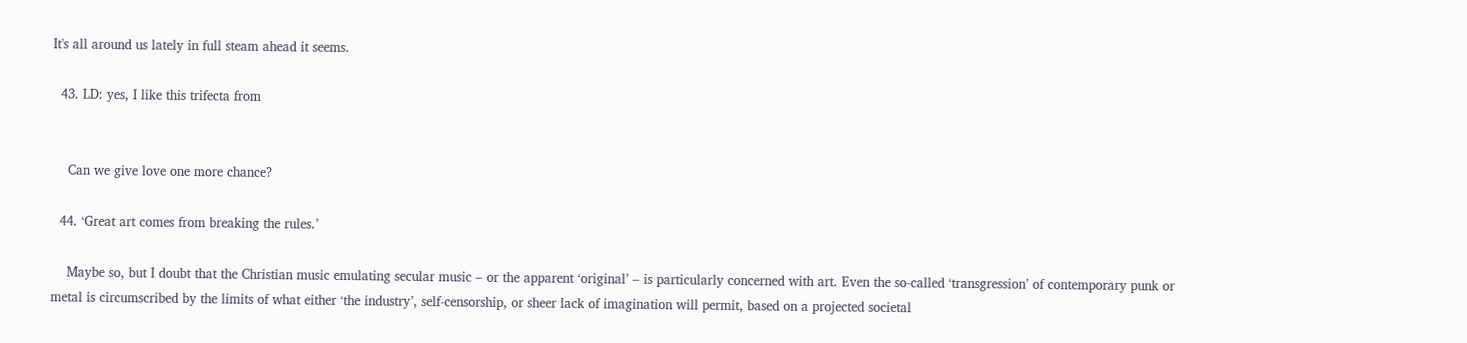It's all around us lately in full steam ahead it seems.

  43. LD: yes, I like this trifecta from


    Can we give love one more chance?

  44. ‘Great art comes from breaking the rules.’

    Maybe so, but I doubt that the Christian music emulating secular music – or the apparent ‘original’ – is particularly concerned with art. Even the so-called ‘transgression’ of contemporary punk or metal is circumscribed by the limits of what either ‘the industry’, self-censorship, or sheer lack of imagination will permit, based on a projected societal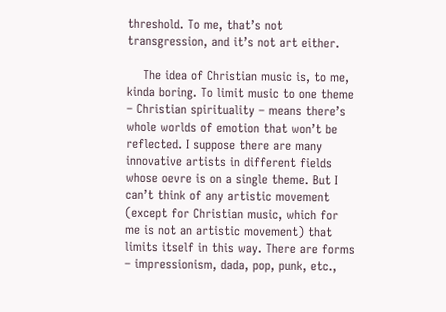threshold. To me, that’s not transgression, and it’s not art either.

    The idea of Christian music is, to me, kinda boring. To limit music to one theme – Christian spirituality – means there’s whole worlds of emotion that won’t be reflected. I suppose there are many innovative artists in different fields whose oevre is on a single theme. But I can’t think of any artistic movement (except for Christian music, which for me is not an artistic movement) that limits itself in this way. There are forms – impressionism, dada, pop, punk, etc.,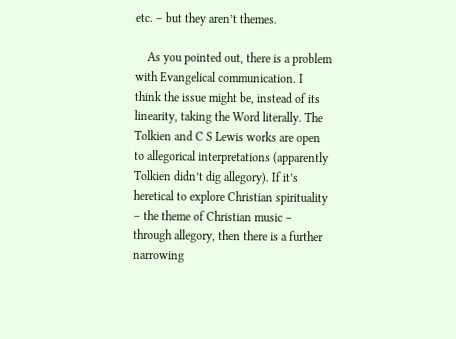etc. – but they aren’t themes.

    As you pointed out, there is a problem with Evangelical communication. I think the issue might be, instead of its linearity, taking the Word literally. The Tolkien and C S Lewis works are open to allegorical interpretations (apparently Tolkien didn’t dig allegory). If it’s heretical to explore Christian spirituality – the theme of Christian music – through allegory, then there is a further narrowing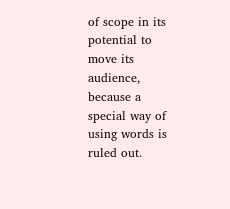of scope in its potential to move its audience, because a special way of using words is ruled out.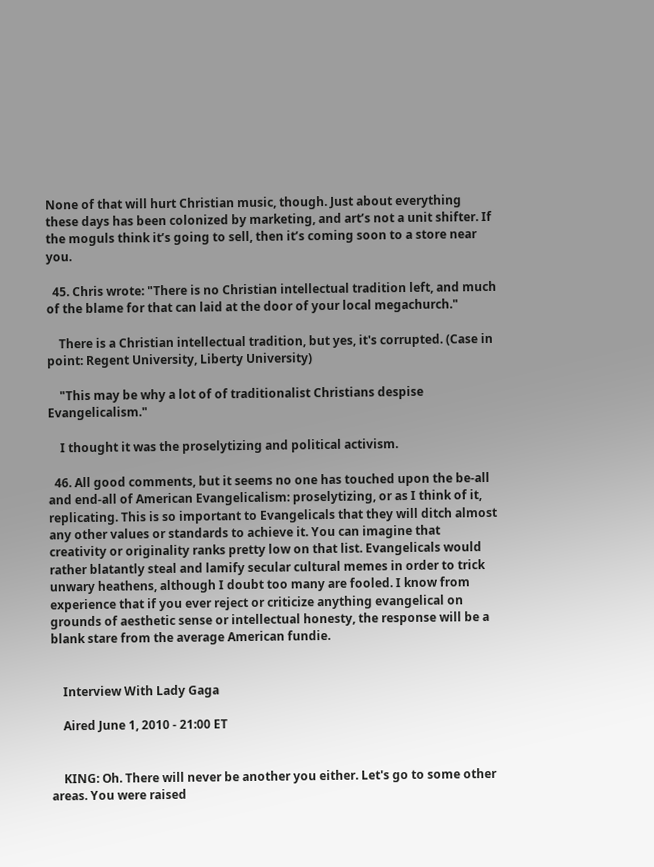None of that will hurt Christian music, though. Just about everything these days has been colonized by marketing, and art’s not a unit shifter. If the moguls think it’s going to sell, then it’s coming soon to a store near you.

  45. Chris wrote: "There is no Christian intellectual tradition left, and much of the blame for that can laid at the door of your local megachurch."

    There is a Christian intellectual tradition, but yes, it's corrupted. (Case in point: Regent University, Liberty University)

    "This may be why a lot of of traditionalist Christians despise Evangelicalism."

    I thought it was the proselytizing and political activism.

  46. All good comments, but it seems no one has touched upon the be-all and end-all of American Evangelicalism: proselytizing, or as I think of it, replicating. This is so important to Evangelicals that they will ditch almost any other values or standards to achieve it. You can imagine that creativity or originality ranks pretty low on that list. Evangelicals would rather blatantly steal and lamify secular cultural memes in order to trick unwary heathens, although I doubt too many are fooled. I know from experience that if you ever reject or criticize anything evangelical on grounds of aesthetic sense or intellectual honesty, the response will be a blank stare from the average American fundie.


    Interview With Lady Gaga

    Aired June 1, 2010 - 21:00 ET


    KING: Oh. There will never be another you either. Let's go to some other areas. You were raised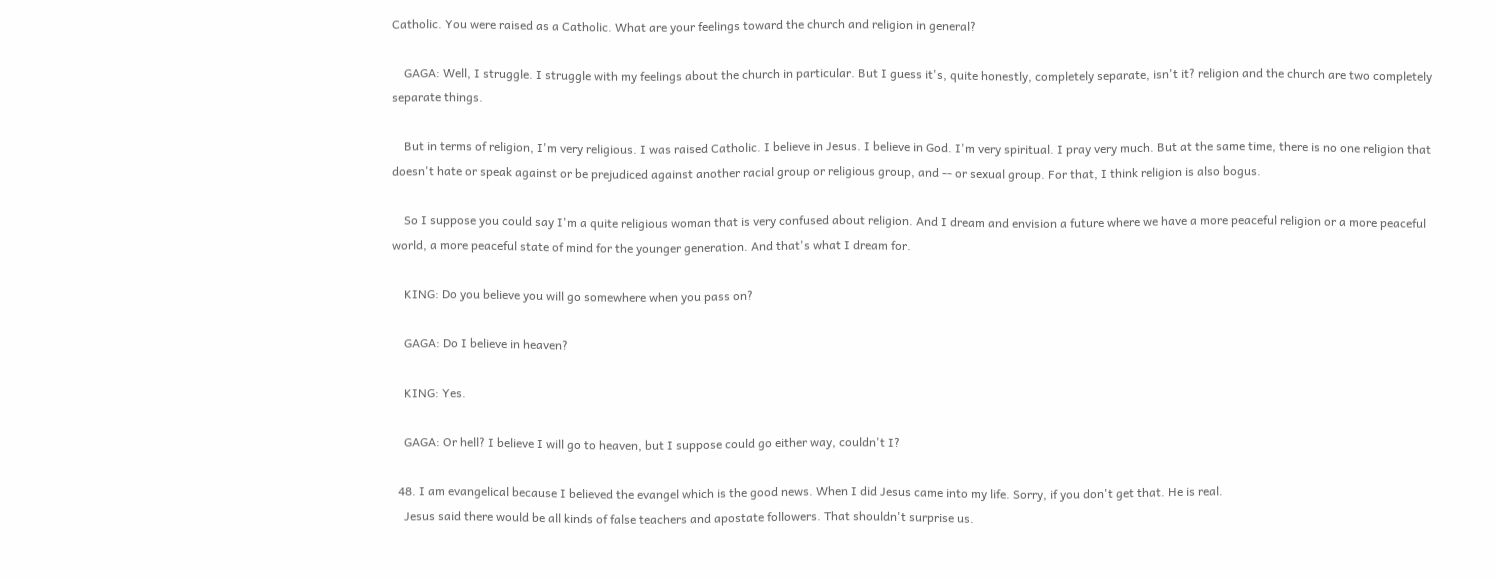Catholic. You were raised as a Catholic. What are your feelings toward the church and religion in general?

    GAGA: Well, I struggle. I struggle with my feelings about the church in particular. But I guess it's, quite honestly, completely separate, isn't it? religion and the church are two completely separate things.

    But in terms of religion, I'm very religious. I was raised Catholic. I believe in Jesus. I believe in God. I'm very spiritual. I pray very much. But at the same time, there is no one religion that doesn't hate or speak against or be prejudiced against another racial group or religious group, and -- or sexual group. For that, I think religion is also bogus.

    So I suppose you could say I'm a quite religious woman that is very confused about religion. And I dream and envision a future where we have a more peaceful religion or a more peaceful world, a more peaceful state of mind for the younger generation. And that's what I dream for.

    KING: Do you believe you will go somewhere when you pass on?

    GAGA: Do I believe in heaven?

    KING: Yes.

    GAGA: Or hell? I believe I will go to heaven, but I suppose could go either way, couldn't I?

  48. I am evangelical because I believed the evangel which is the good news. When I did Jesus came into my life. Sorry, if you don't get that. He is real.
    Jesus said there would be all kinds of false teachers and apostate followers. That shouldn't surprise us.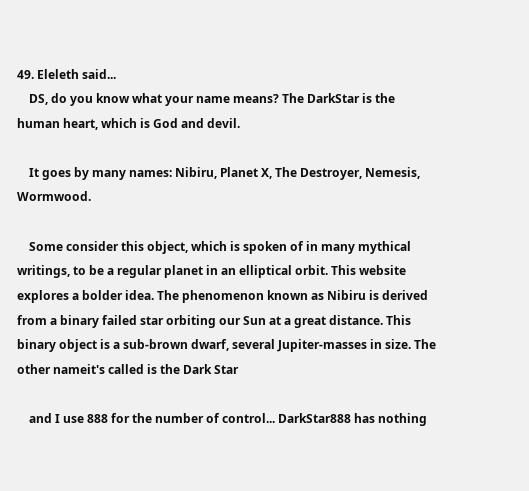49. Eleleth said...
    DS, do you know what your name means? The DarkStar is the human heart, which is God and devil.

    It goes by many names: Nibiru, Planet X, The Destroyer, Nemesis, Wormwood.

    Some consider this object, which is spoken of in many mythical writings, to be a regular planet in an elliptical orbit. This website explores a bolder idea. The phenomenon known as Nibiru is derived from a binary failed star orbiting our Sun at a great distance. This binary object is a sub-brown dwarf, several Jupiter-masses in size. The other nameit's called is the Dark Star

    and I use 888 for the number of control... DarkStar888 has nothing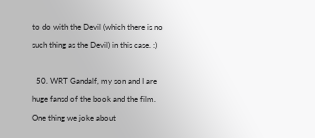to do with the Devil (which there is no such thing as the Devil) in this case. :)

  50. WRT Gandalf, my son and I are huge fansd of the book and the film. One thing we joke about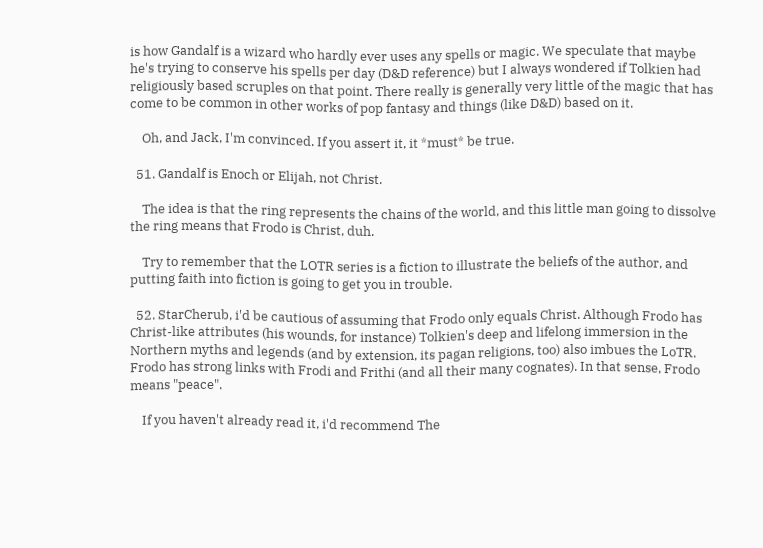is how Gandalf is a wizard who hardly ever uses any spells or magic. We speculate that maybe he's trying to conserve his spells per day (D&D reference) but I always wondered if Tolkien had religiously based scruples on that point. There really is generally very little of the magic that has come to be common in other works of pop fantasy and things (like D&D) based on it.

    Oh, and Jack, I'm convinced. If you assert it, it *must* be true.

  51. Gandalf is Enoch or Elijah, not Christ.

    The idea is that the ring represents the chains of the world, and this little man going to dissolve the ring means that Frodo is Christ, duh.

    Try to remember that the LOTR series is a fiction to illustrate the beliefs of the author, and putting faith into fiction is going to get you in trouble.

  52. StarCherub, i'd be cautious of assuming that Frodo only equals Christ. Although Frodo has Christ-like attributes (his wounds, for instance) Tolkien's deep and lifelong immersion in the Northern myths and legends (and by extension, its pagan religions, too) also imbues the LoTR. Frodo has strong links with Frodi and Frithi (and all their many cognates). In that sense, Frodo means "peace".

    If you haven't already read it, i'd recommend The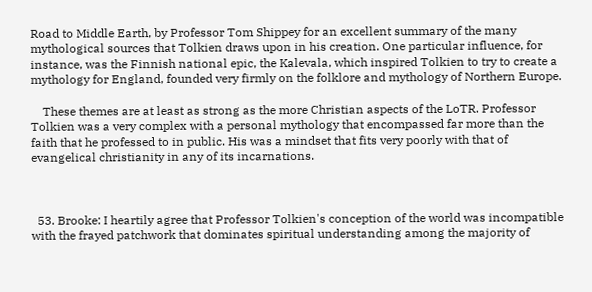Road to Middle Earth, by Professor Tom Shippey for an excellent summary of the many mythological sources that Tolkien draws upon in his creation. One particular influence, for instance, was the Finnish national epic, the Kalevala, which inspired Tolkien to try to create a mythology for England, founded very firmly on the folklore and mythology of Northern Europe.

    These themes are at least as strong as the more Christian aspects of the LoTR. Professor Tolkien was a very complex with a personal mythology that encompassed far more than the faith that he professed to in public. His was a mindset that fits very poorly with that of evangelical christianity in any of its incarnations.



  53. Brooke: I heartily agree that Professor Tolkien's conception of the world was incompatible with the frayed patchwork that dominates spiritual understanding among the majority of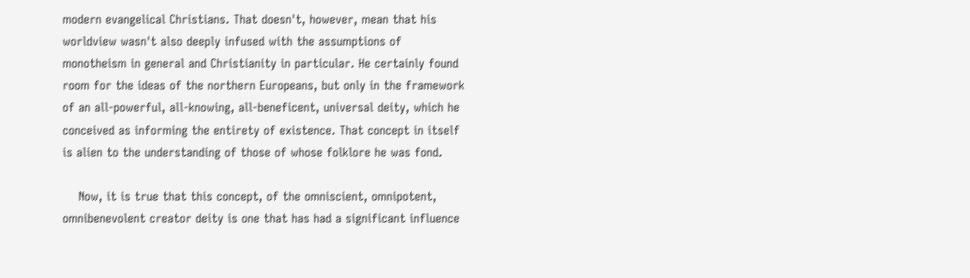modern evangelical Christians. That doesn't, however, mean that his worldview wasn't also deeply infused with the assumptions of monotheism in general and Christianity in particular. He certainly found room for the ideas of the northern Europeans, but only in the framework of an all-powerful, all-knowing, all-beneficent, universal deity, which he conceived as informing the entirety of existence. That concept in itself is alien to the understanding of those of whose folklore he was fond.

    Now, it is true that this concept, of the omniscient, omnipotent, omnibenevolent creator deity is one that has had a significant influence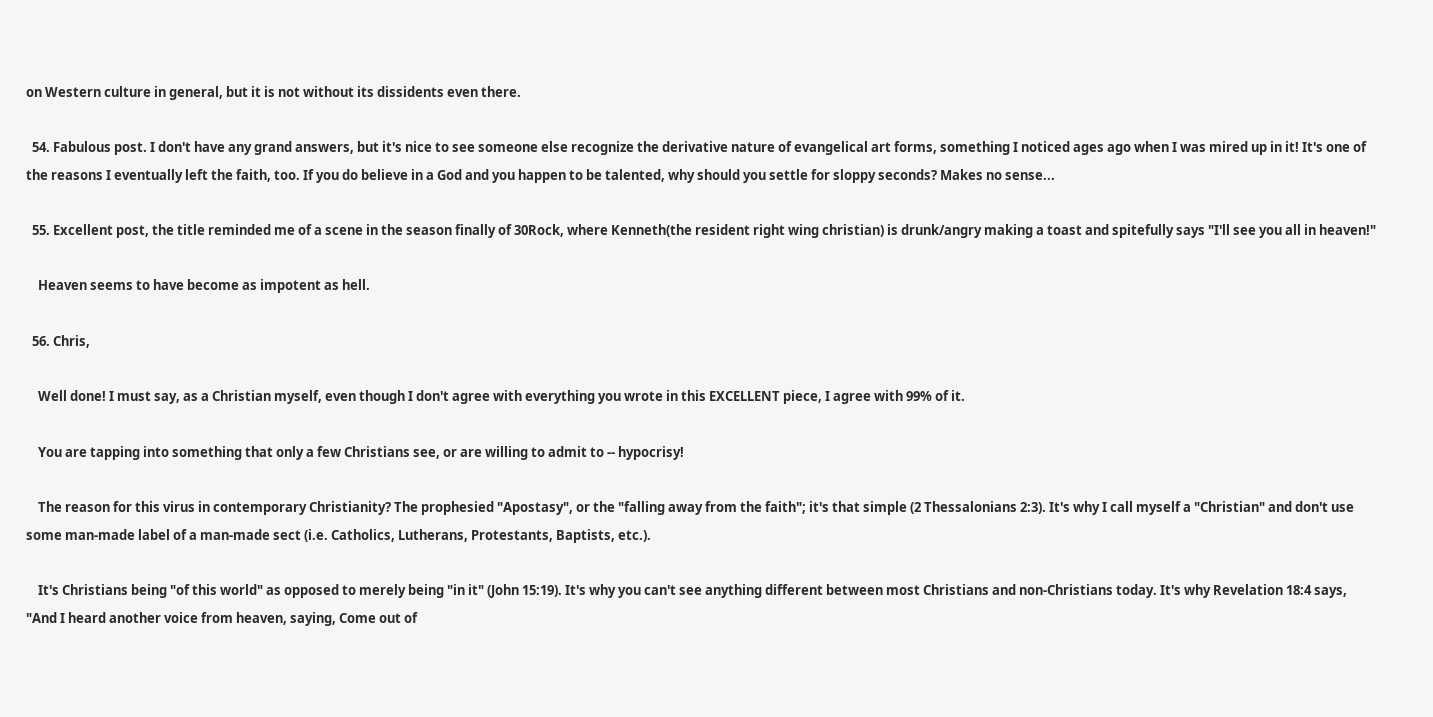on Western culture in general, but it is not without its dissidents even there.

  54. Fabulous post. I don't have any grand answers, but it's nice to see someone else recognize the derivative nature of evangelical art forms, something I noticed ages ago when I was mired up in it! It's one of the reasons I eventually left the faith, too. If you do believe in a God and you happen to be talented, why should you settle for sloppy seconds? Makes no sense...

  55. Excellent post, the title reminded me of a scene in the season finally of 30Rock, where Kenneth(the resident right wing christian) is drunk/angry making a toast and spitefully says "I'll see you all in heaven!"

    Heaven seems to have become as impotent as hell.

  56. Chris,

    Well done! I must say, as a Christian myself, even though I don't agree with everything you wrote in this EXCELLENT piece, I agree with 99% of it.

    You are tapping into something that only a few Christians see, or are willing to admit to -- hypocrisy!

    The reason for this virus in contemporary Christianity? The prophesied "Apostasy", or the "falling away from the faith"; it's that simple (2 Thessalonians 2:3). It's why I call myself a "Christian" and don't use some man-made label of a man-made sect (i.e. Catholics, Lutherans, Protestants, Baptists, etc.).

    It's Christians being "of this world" as opposed to merely being "in it" (John 15:19). It's why you can't see anything different between most Christians and non-Christians today. It's why Revelation 18:4 says, "And I heard another voice from heaven, saying, Come out of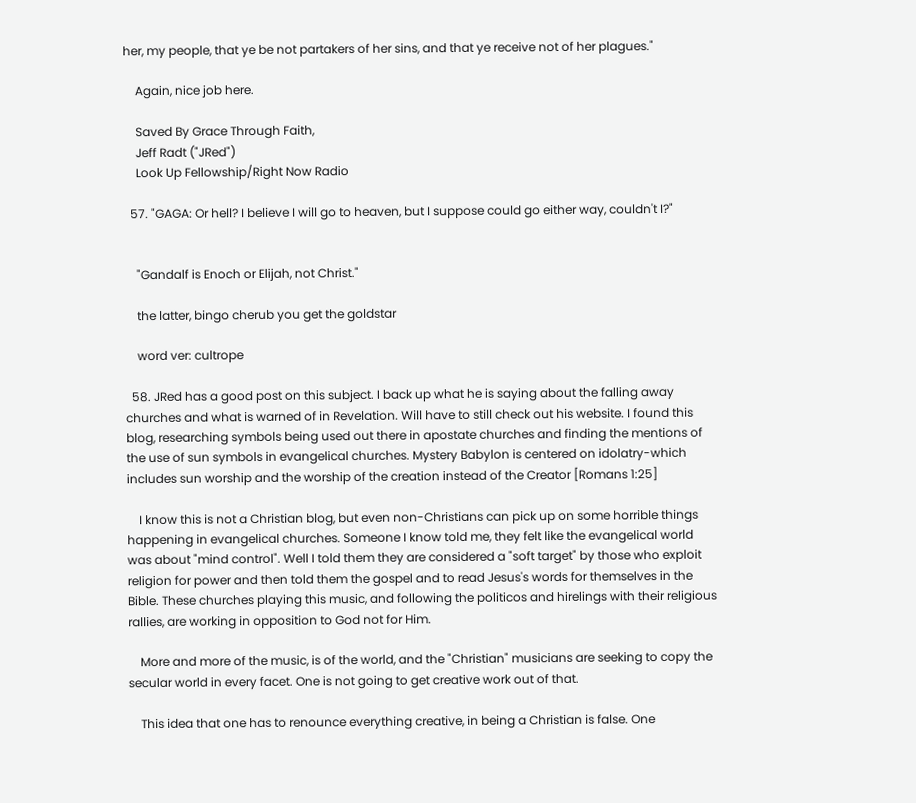her, my people, that ye be not partakers of her sins, and that ye receive not of her plagues."

    Again, nice job here.

    Saved By Grace Through Faith,
    Jeff Radt ("JRed")
    Look Up Fellowship/Right Now Radio

  57. "GAGA: Or hell? I believe I will go to heaven, but I suppose could go either way, couldn't I?"


    "Gandalf is Enoch or Elijah, not Christ."

    the latter, bingo cherub you get the goldstar

    word ver: cultrope

  58. JRed has a good post on this subject. I back up what he is saying about the falling away churches and what is warned of in Revelation. Will have to still check out his website. I found this blog, researching symbols being used out there in apostate churches and finding the mentions of the use of sun symbols in evangelical churches. Mystery Babylon is centered on idolatry-which includes sun worship and the worship of the creation instead of the Creator [Romans 1:25]

    I know this is not a Christian blog, but even non-Christians can pick up on some horrible things happening in evangelical churches. Someone I know told me, they felt like the evangelical world was about "mind control". Well I told them they are considered a "soft target" by those who exploit religion for power and then told them the gospel and to read Jesus's words for themselves in the Bible. These churches playing this music, and following the politicos and hirelings with their religious rallies, are working in opposition to God not for Him.

    More and more of the music, is of the world, and the "Christian" musicians are seeking to copy the secular world in every facet. One is not going to get creative work out of that.

    This idea that one has to renounce everything creative, in being a Christian is false. One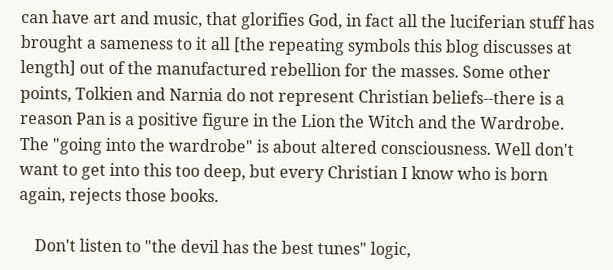can have art and music, that glorifies God, in fact all the luciferian stuff has brought a sameness to it all [the repeating symbols this blog discusses at length] out of the manufactured rebellion for the masses. Some other points, Tolkien and Narnia do not represent Christian beliefs--there is a reason Pan is a positive figure in the Lion the Witch and the Wardrobe. The "going into the wardrobe" is about altered consciousness. Well don't want to get into this too deep, but every Christian I know who is born again, rejects those books.

    Don't listen to "the devil has the best tunes" logic,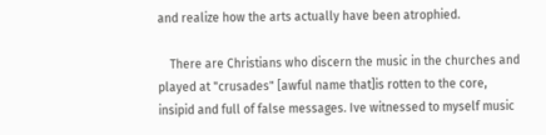and realize how the arts actually have been atrophied.

    There are Christians who discern the music in the churches and played at "crusades" [awful name that]is rotten to the core, insipid and full of false messages. Ive witnessed to myself music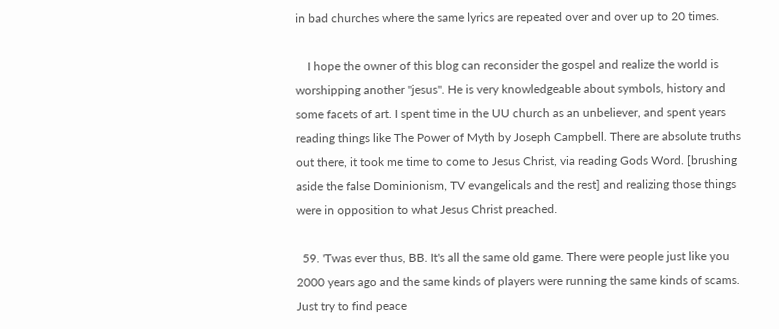in bad churches where the same lyrics are repeated over and over up to 20 times.

    I hope the owner of this blog can reconsider the gospel and realize the world is worshipping another "jesus". He is very knowledgeable about symbols, history and some facets of art. I spent time in the UU church as an unbeliever, and spent years reading things like The Power of Myth by Joseph Campbell. There are absolute truths out there, it took me time to come to Jesus Christ, via reading Gods Word. [brushing aside the false Dominionism, TV evangelicals and the rest] and realizing those things were in opposition to what Jesus Christ preached.

  59. 'Twas ever thus, BB. It's all the same old game. There were people just like you 2000 years ago and the same kinds of players were running the same kinds of scams. Just try to find peace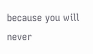because you will never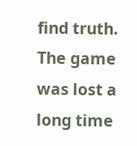find truth. The game was lost a long time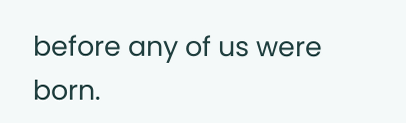before any of us were born.